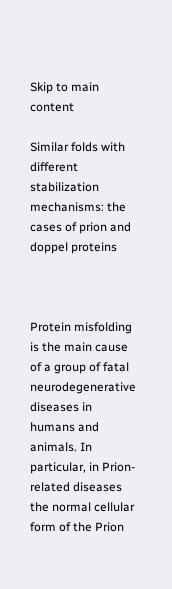Skip to main content

Similar folds with different stabilization mechanisms: the cases of prion and doppel proteins



Protein misfolding is the main cause of a group of fatal neurodegenerative diseases in humans and animals. In particular, in Prion-related diseases the normal cellular form of the Prion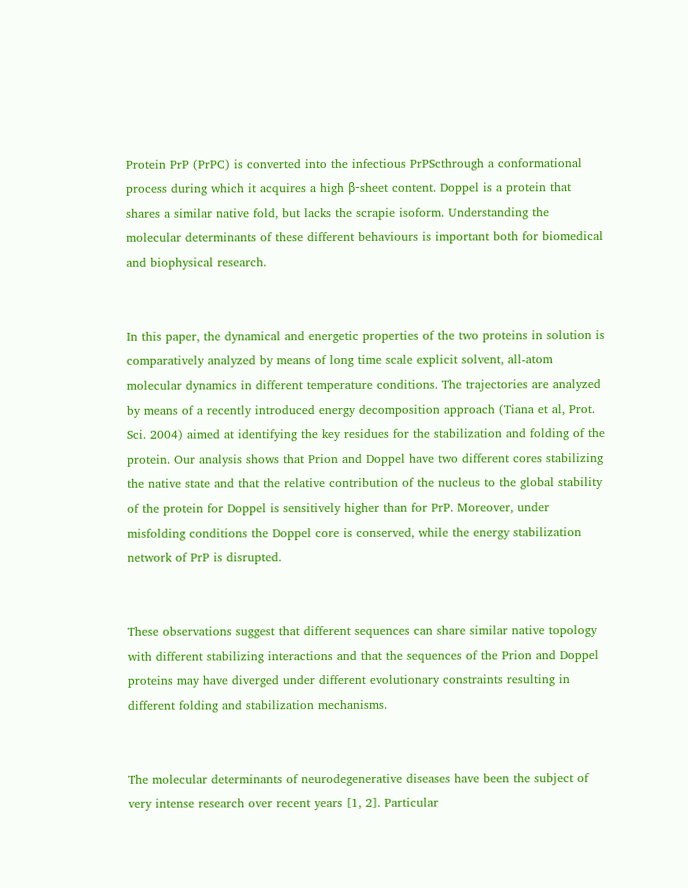Protein PrP (PrPC) is converted into the infectious PrPScthrough a conformational process during which it acquires a high β-sheet content. Doppel is a protein that shares a similar native fold, but lacks the scrapie isoform. Understanding the molecular determinants of these different behaviours is important both for biomedical and biophysical research.


In this paper, the dynamical and energetic properties of the two proteins in solution is comparatively analyzed by means of long time scale explicit solvent, all-atom molecular dynamics in different temperature conditions. The trajectories are analyzed by means of a recently introduced energy decomposition approach (Tiana et al, Prot. Sci. 2004) aimed at identifying the key residues for the stabilization and folding of the protein. Our analysis shows that Prion and Doppel have two different cores stabilizing the native state and that the relative contribution of the nucleus to the global stability of the protein for Doppel is sensitively higher than for PrP. Moreover, under misfolding conditions the Doppel core is conserved, while the energy stabilization network of PrP is disrupted.


These observations suggest that different sequences can share similar native topology with different stabilizing interactions and that the sequences of the Prion and Doppel proteins may have diverged under different evolutionary constraints resulting in different folding and stabilization mechanisms.


The molecular determinants of neurodegenerative diseases have been the subject of very intense research over recent years [1, 2]. Particular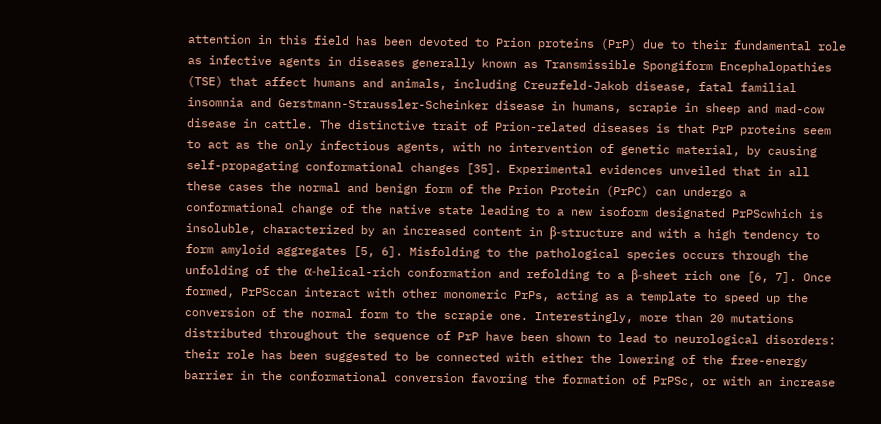attention in this field has been devoted to Prion proteins (PrP) due to their fundamental role as infective agents in diseases generally known as Transmissible Spongiform Encephalopathies (TSE) that affect humans and animals, including Creuzfeld-Jakob disease, fatal familial insomnia and Gerstmann-Straussler-Scheinker disease in humans, scrapie in sheep and mad-cow disease in cattle. The distinctive trait of Prion-related diseases is that PrP proteins seem to act as the only infectious agents, with no intervention of genetic material, by causing self-propagating conformational changes [35]. Experimental evidences unveiled that in all these cases the normal and benign form of the Prion Protein (PrPC) can undergo a conformational change of the native state leading to a new isoform designated PrPScwhich is insoluble, characterized by an increased content in β-structure and with a high tendency to form amyloid aggregates [5, 6]. Misfolding to the pathological species occurs through the unfolding of the α-helical-rich conformation and refolding to a β-sheet rich one [6, 7]. Once formed, PrPSccan interact with other monomeric PrPs, acting as a template to speed up the conversion of the normal form to the scrapie one. Interestingly, more than 20 mutations distributed throughout the sequence of PrP have been shown to lead to neurological disorders: their role has been suggested to be connected with either the lowering of the free-energy barrier in the conformational conversion favoring the formation of PrPSc, or with an increase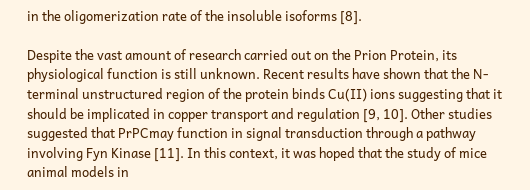in the oligomerization rate of the insoluble isoforms [8].

Despite the vast amount of research carried out on the Prion Protein, its physiological function is still unknown. Recent results have shown that the N-terminal unstructured region of the protein binds Cu(II) ions suggesting that it should be implicated in copper transport and regulation [9, 10]. Other studies suggested that PrPCmay function in signal transduction through a pathway involving Fyn Kinase [11]. In this context, it was hoped that the study of mice animal models in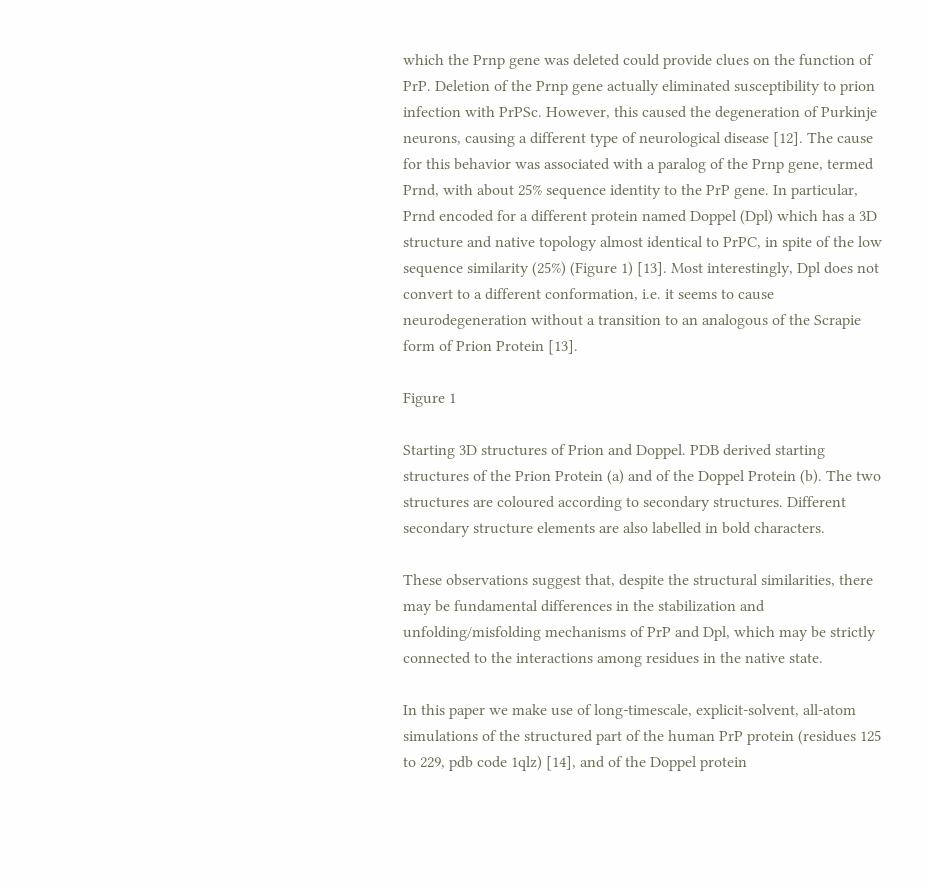which the Prnp gene was deleted could provide clues on the function of PrP. Deletion of the Prnp gene actually eliminated susceptibility to prion infection with PrPSc. However, this caused the degeneration of Purkinje neurons, causing a different type of neurological disease [12]. The cause for this behavior was associated with a paralog of the Prnp gene, termed Prnd, with about 25% sequence identity to the PrP gene. In particular, Prnd encoded for a different protein named Doppel (Dpl) which has a 3D structure and native topology almost identical to PrPC, in spite of the low sequence similarity (25%) (Figure 1) [13]. Most interestingly, Dpl does not convert to a different conformation, i.e. it seems to cause neurodegeneration without a transition to an analogous of the Scrapie form of Prion Protein [13].

Figure 1

Starting 3D structures of Prion and Doppel. PDB derived starting structures of the Prion Protein (a) and of the Doppel Protein (b). The two structures are coloured according to secondary structures. Different secondary structure elements are also labelled in bold characters.

These observations suggest that, despite the structural similarities, there may be fundamental differences in the stabilization and unfolding/misfolding mechanisms of PrP and Dpl, which may be strictly connected to the interactions among residues in the native state.

In this paper we make use of long-timescale, explicit-solvent, all-atom simulations of the structured part of the human PrP protein (residues 125 to 229, pdb code 1qlz) [14], and of the Doppel protein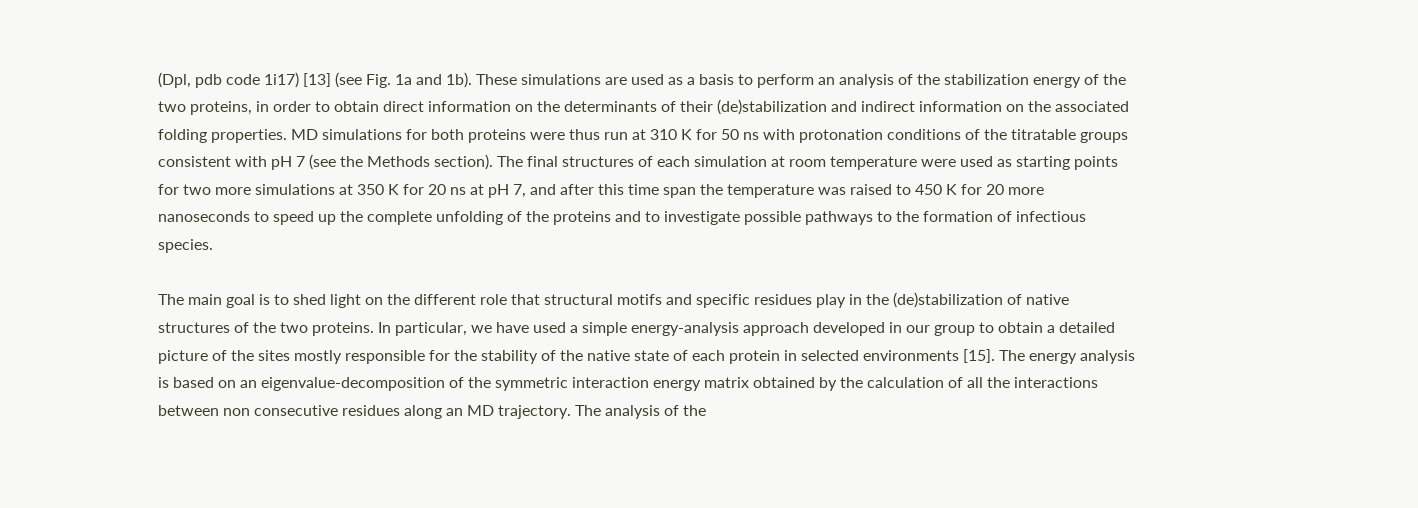(Dpl, pdb code 1i17) [13] (see Fig. 1a and 1b). These simulations are used as a basis to perform an analysis of the stabilization energy of the two proteins, in order to obtain direct information on the determinants of their (de)stabilization and indirect information on the associated folding properties. MD simulations for both proteins were thus run at 310 K for 50 ns with protonation conditions of the titratable groups consistent with pH 7 (see the Methods section). The final structures of each simulation at room temperature were used as starting points for two more simulations at 350 K for 20 ns at pH 7, and after this time span the temperature was raised to 450 K for 20 more nanoseconds to speed up the complete unfolding of the proteins and to investigate possible pathways to the formation of infectious species.

The main goal is to shed light on the different role that structural motifs and specific residues play in the (de)stabilization of native structures of the two proteins. In particular, we have used a simple energy-analysis approach developed in our group to obtain a detailed picture of the sites mostly responsible for the stability of the native state of each protein in selected environments [15]. The energy analysis is based on an eigenvalue-decomposition of the symmetric interaction energy matrix obtained by the calculation of all the interactions between non consecutive residues along an MD trajectory. The analysis of the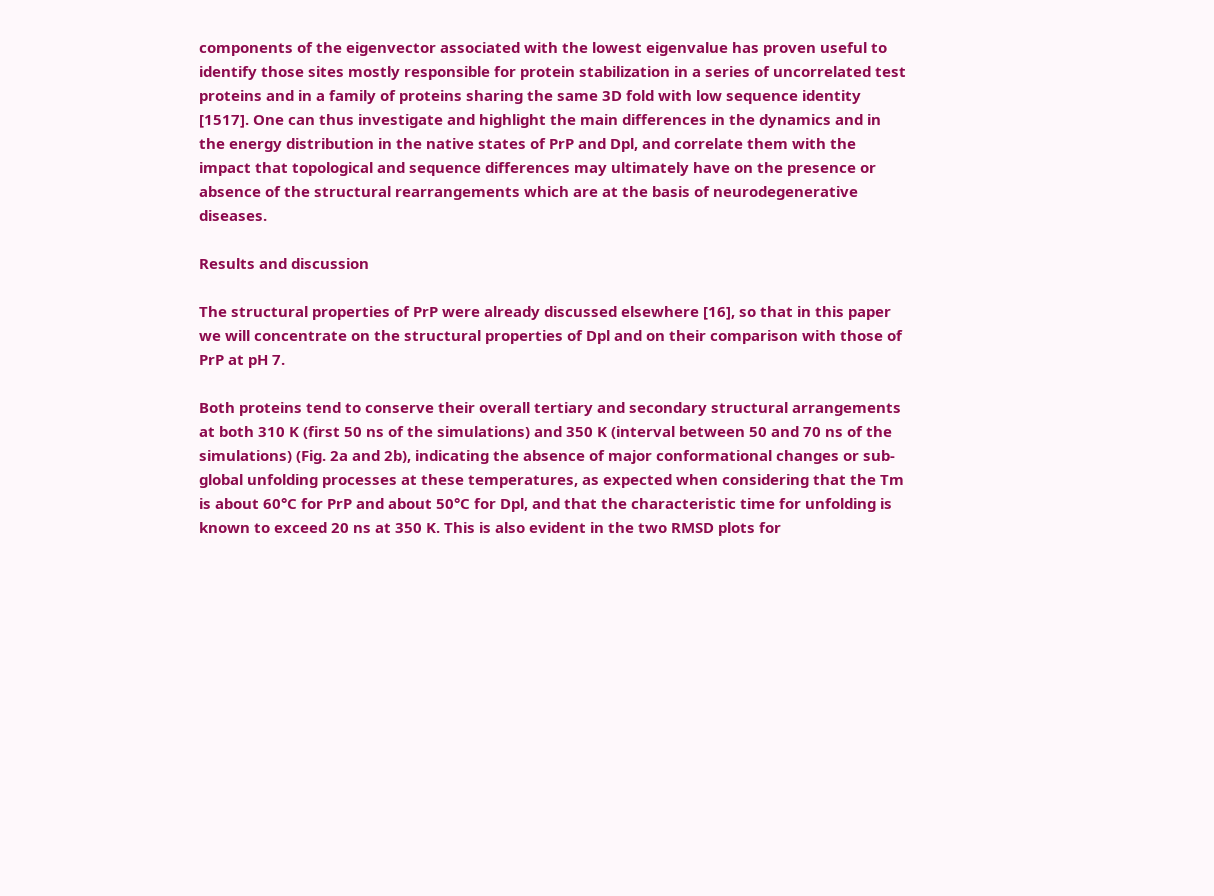components of the eigenvector associated with the lowest eigenvalue has proven useful to identify those sites mostly responsible for protein stabilization in a series of uncorrelated test proteins and in a family of proteins sharing the same 3D fold with low sequence identity [1517]. One can thus investigate and highlight the main differences in the dynamics and in the energy distribution in the native states of PrP and Dpl, and correlate them with the impact that topological and sequence differences may ultimately have on the presence or absence of the structural rearrangements which are at the basis of neurodegenerative diseases.

Results and discussion

The structural properties of PrP were already discussed elsewhere [16], so that in this paper we will concentrate on the structural properties of Dpl and on their comparison with those of PrP at pH 7.

Both proteins tend to conserve their overall tertiary and secondary structural arrangements at both 310 K (first 50 ns of the simulations) and 350 K (interval between 50 and 70 ns of the simulations) (Fig. 2a and 2b), indicating the absence of major conformational changes or sub-global unfolding processes at these temperatures, as expected when considering that the Tm is about 60°C for PrP and about 50°C for Dpl, and that the characteristic time for unfolding is known to exceed 20 ns at 350 K. This is also evident in the two RMSD plots for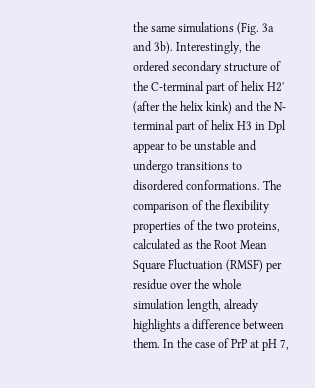the same simulations (Fig. 3a and 3b). Interestingly, the ordered secondary structure of the C-terminal part of helix H2' (after the helix kink) and the N-terminal part of helix H3 in Dpl appear to be unstable and undergo transitions to disordered conformations. The comparison of the flexibility properties of the two proteins, calculated as the Root Mean Square Fluctuation (RMSF) per residue over the whole simulation length, already highlights a difference between them. In the case of PrP at pH 7,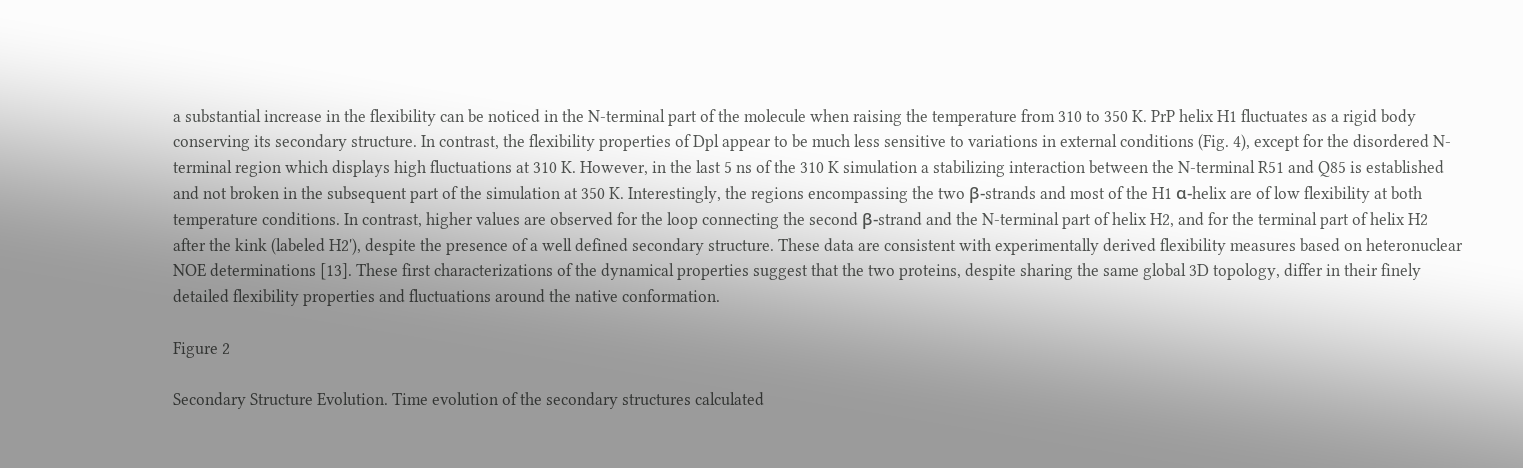a substantial increase in the flexibility can be noticed in the N-terminal part of the molecule when raising the temperature from 310 to 350 K. PrP helix H1 fluctuates as a rigid body conserving its secondary structure. In contrast, the flexibility properties of Dpl appear to be much less sensitive to variations in external conditions (Fig. 4), except for the disordered N-terminal region which displays high fluctuations at 310 K. However, in the last 5 ns of the 310 K simulation a stabilizing interaction between the N-terminal R51 and Q85 is established and not broken in the subsequent part of the simulation at 350 K. Interestingly, the regions encompassing the two β-strands and most of the H1 α-helix are of low flexibility at both temperature conditions. In contrast, higher values are observed for the loop connecting the second β-strand and the N-terminal part of helix H2, and for the terminal part of helix H2 after the kink (labeled H2'), despite the presence of a well defined secondary structure. These data are consistent with experimentally derived flexibility measures based on heteronuclear NOE determinations [13]. These first characterizations of the dynamical properties suggest that the two proteins, despite sharing the same global 3D topology, differ in their finely detailed flexibility properties and fluctuations around the native conformation.

Figure 2

Secondary Structure Evolution. Time evolution of the secondary structures calculated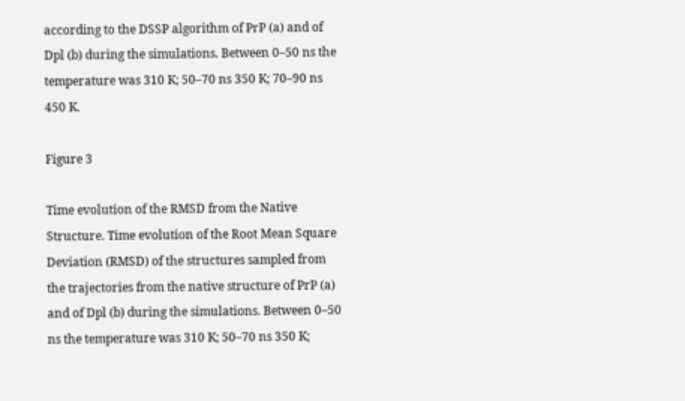according to the DSSP algorithm of PrP (a) and of Dpl (b) during the simulations. Between 0–50 ns the temperature was 310 K; 50–70 ns 350 K; 70–90 ns 450 K.

Figure 3

Time evolution of the RMSD from the Native Structure. Time evolution of the Root Mean Square Deviation (RMSD) of the structures sampled from the trajectories from the native structure of PrP (a) and of Dpl (b) during the simulations. Between 0–50 ns the temperature was 310 K; 50–70 ns 350 K;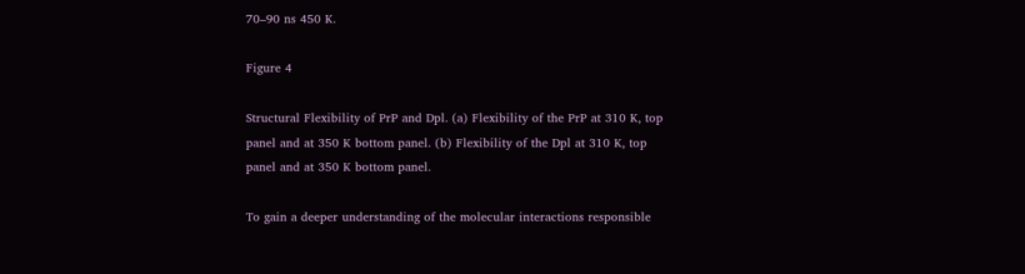70–90 ns 450 K.

Figure 4

Structural Flexibility of PrP and Dpl. (a) Flexibility of the PrP at 310 K, top panel and at 350 K bottom panel. (b) Flexibility of the Dpl at 310 K, top panel and at 350 K bottom panel.

To gain a deeper understanding of the molecular interactions responsible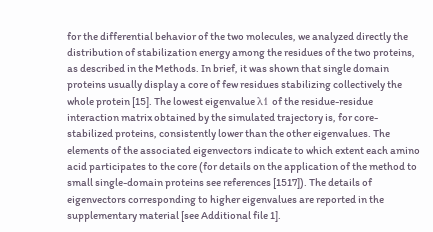for the differential behavior of the two molecules, we analyzed directly the distribution of stabilization energy among the residues of the two proteins, as described in the Methods. In brief, it was shown that single domain proteins usually display a core of few residues stabilizing collectively the whole protein [15]. The lowest eigenvalue λ1 of the residue-residue interaction matrix obtained by the simulated trajectory is, for core-stabilized proteins, consistently lower than the other eigenvalues. The elements of the associated eigenvectors indicate to which extent each amino acid participates to the core (for details on the application of the method to small single-domain proteins see references [1517]). The details of eigenvectors corresponding to higher eigenvalues are reported in the supplementary material [see Additional file 1].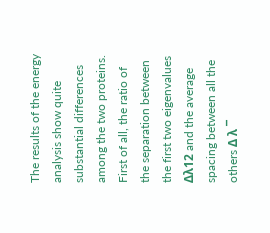The results of the energy analysis show quite substantial differences among the two proteins. First of all, the ratio of the separation between the first two eigenvalues Δλ12 and the average spacing between all the others Δ λ ¯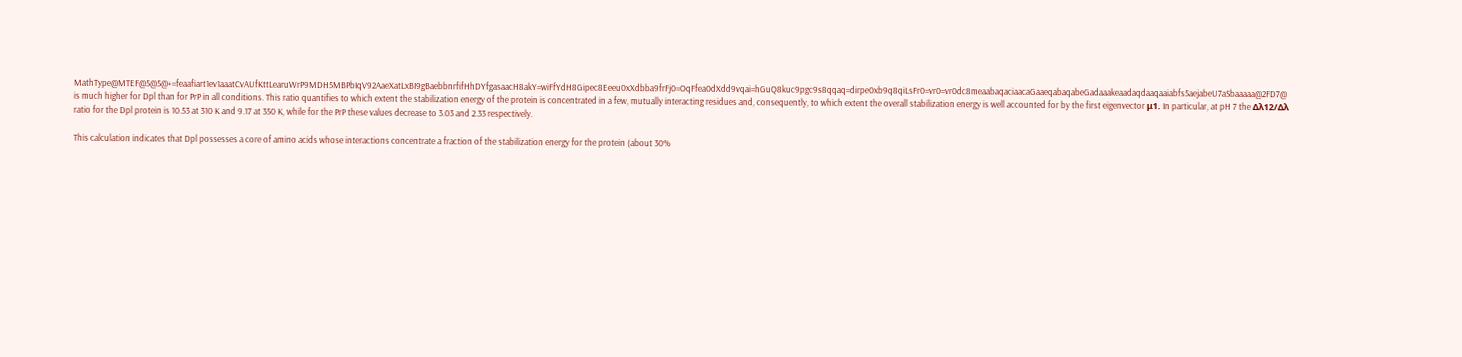MathType@MTEF@5@5@+=feaafiart1ev1aaatCvAUfKttLearuWrP9MDH5MBPbIqV92AaeXatLxBI9gBaebbnrfifHhDYfgasaacH8akY=wiFfYdH8Gipec8Eeeu0xXdbba9frFj0=OqFfea0dXdd9vqai=hGuQ8kuc9pgc9s8qqaq=dirpe0xb9q8qiLsFr0=vr0=vr0dc8meaabaqaciaacaGaaeqabaqabeGadaaakeaadaqdaaqaaiabfs5aejabeU7aSbaaaaa@2FD7@ is much higher for Dpl than for PrP in all conditions. This ratio quantifies to which extent the stabilization energy of the protein is concentrated in a few, mutually interacting residues and, consequently, to which extent the overall stabilization energy is well accounted for by the first eigenvector μ1. In particular, at pH 7 the Δλ12/Δλ ratio for the Dpl protein is 10.53 at 310 K and 9.17 at 350 K, while for the PrP these values decrease to 3.03 and 2.33 respectively.

This calculation indicates that Dpl possesses a core of amino acids whose interactions concentrate a fraction of the stabilization energy for the protein (about 30%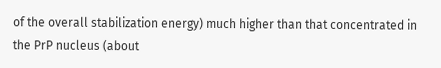of the overall stabilization energy) much higher than that concentrated in the PrP nucleus (about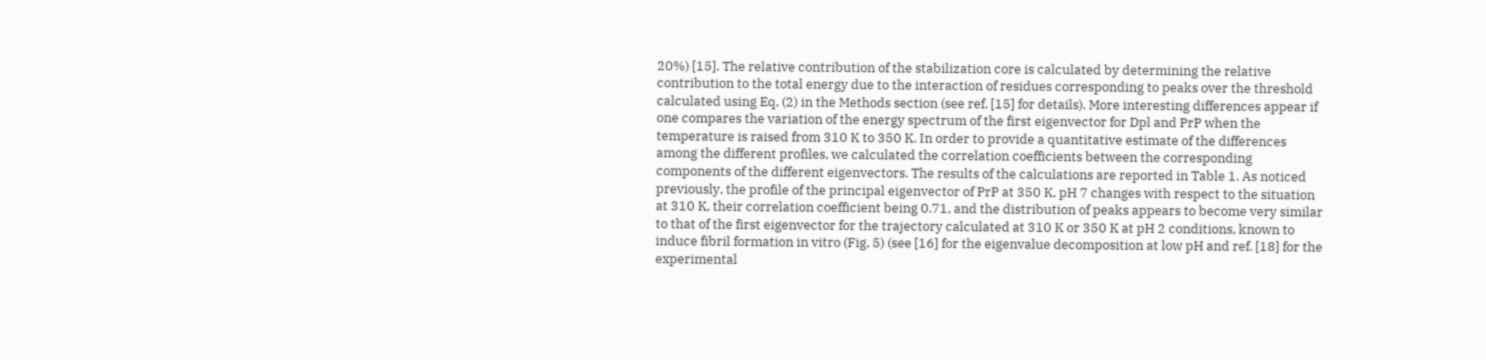20%) [15]. The relative contribution of the stabilization core is calculated by determining the relative contribution to the total energy due to the interaction of residues corresponding to peaks over the threshold calculated using Eq. (2) in the Methods section (see ref. [15] for details). More interesting differences appear if one compares the variation of the energy spectrum of the first eigenvector for Dpl and PrP when the temperature is raised from 310 K to 350 K. In order to provide a quantitative estimate of the differences among the different profiles, we calculated the correlation coefficients between the corresponding components of the different eigenvectors. The results of the calculations are reported in Table 1. As noticed previously, the profile of the principal eigenvector of PrP at 350 K, pH 7 changes with respect to the situation at 310 K, their correlation coefficient being 0.71, and the distribution of peaks appears to become very similar to that of the first eigenvector for the trajectory calculated at 310 K or 350 K at pH 2 conditions, known to induce fibril formation in vitro (Fig. 5) (see [16] for the eigenvalue decomposition at low pH and ref. [18] for the experimental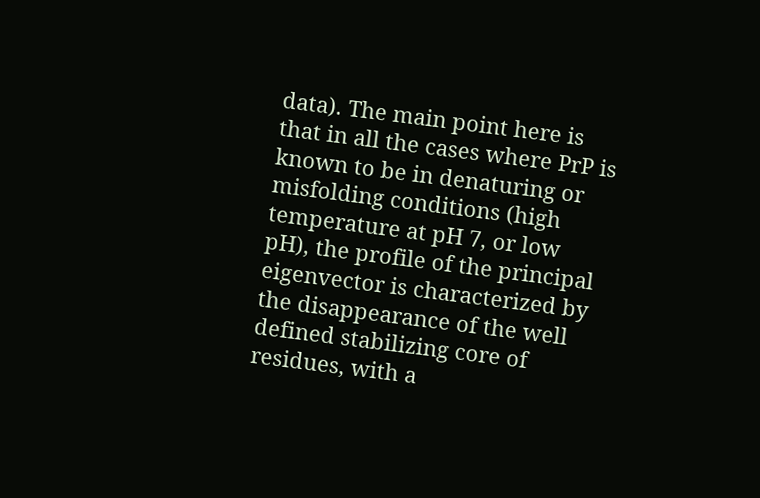data). The main point here is that in all the cases where PrP is known to be in denaturing or misfolding conditions (high temperature at pH 7, or low pH), the profile of the principal eigenvector is characterized by the disappearance of the well defined stabilizing core of residues, with a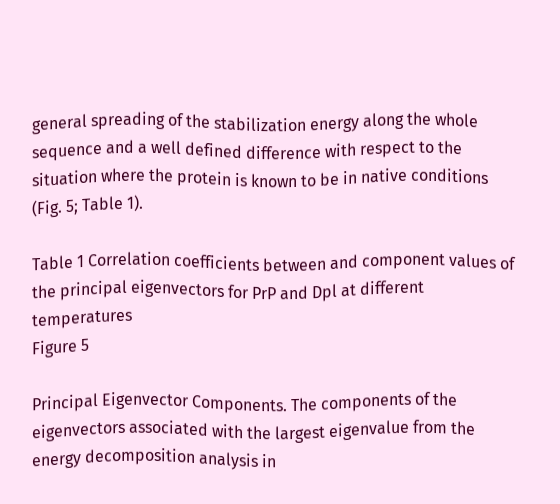general spreading of the stabilization energy along the whole sequence and a well defined difference with respect to the situation where the protein is known to be in native conditions (Fig. 5; Table 1).

Table 1 Correlation coefficients between and component values of the principal eigenvectors for PrP and Dpl at different temperatures
Figure 5

Principal Eigenvector Components. The components of the eigenvectors associated with the largest eigenvalue from the energy decomposition analysis in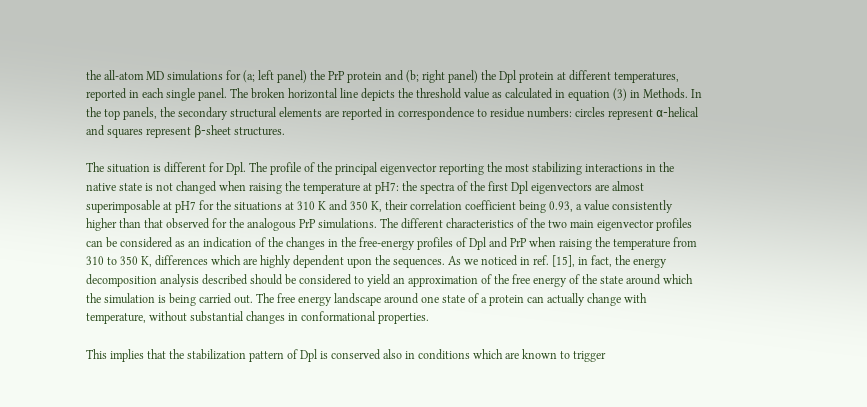the all-atom MD simulations for (a; left panel) the PrP protein and (b; right panel) the Dpl protein at different temperatures, reported in each single panel. The broken horizontal line depicts the threshold value as calculated in equation (3) in Methods. In the top panels, the secondary structural elements are reported in correspondence to residue numbers: circles represent α-helical and squares represent β-sheet structures.

The situation is different for Dpl. The profile of the principal eigenvector reporting the most stabilizing interactions in the native state is not changed when raising the temperature at pH7: the spectra of the first Dpl eigenvectors are almost superimposable at pH7 for the situations at 310 K and 350 K, their correlation coefficient being 0.93, a value consistently higher than that observed for the analogous PrP simulations. The different characteristics of the two main eigenvector profiles can be considered as an indication of the changes in the free-energy profiles of Dpl and PrP when raising the temperature from 310 to 350 K, differences which are highly dependent upon the sequences. As we noticed in ref. [15], in fact, the energy decomposition analysis described should be considered to yield an approximation of the free energy of the state around which the simulation is being carried out. The free energy landscape around one state of a protein can actually change with temperature, without substantial changes in conformational properties.

This implies that the stabilization pattern of Dpl is conserved also in conditions which are known to trigger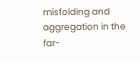misfolding and aggregation in the far-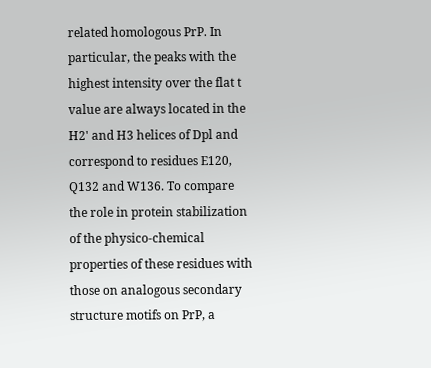related homologous PrP. In particular, the peaks with the highest intensity over the flat t value are always located in the H2' and H3 helices of Dpl and correspond to residues E120, Q132 and W136. To compare the role in protein stabilization of the physico-chemical properties of these residues with those on analogous secondary structure motifs on PrP, a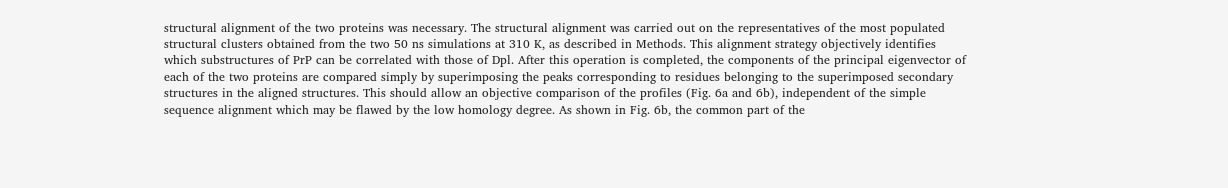structural alignment of the two proteins was necessary. The structural alignment was carried out on the representatives of the most populated structural clusters obtained from the two 50 ns simulations at 310 K, as described in Methods. This alignment strategy objectively identifies which substructures of PrP can be correlated with those of Dpl. After this operation is completed, the components of the principal eigenvector of each of the two proteins are compared simply by superimposing the peaks corresponding to residues belonging to the superimposed secondary structures in the aligned structures. This should allow an objective comparison of the profiles (Fig. 6a and 6b), independent of the simple sequence alignment which may be flawed by the low homology degree. As shown in Fig. 6b, the common part of the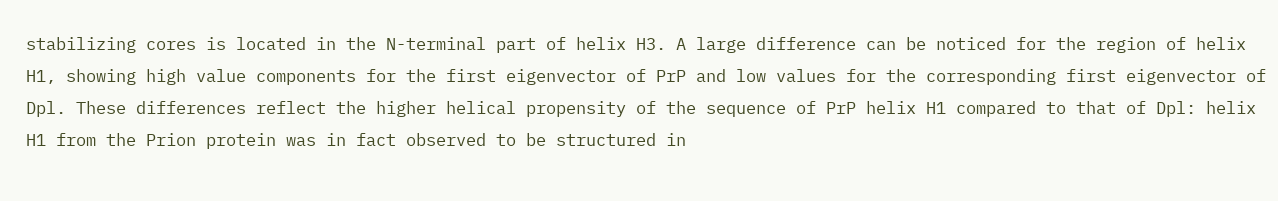stabilizing cores is located in the N-terminal part of helix H3. A large difference can be noticed for the region of helix H1, showing high value components for the first eigenvector of PrP and low values for the corresponding first eigenvector of Dpl. These differences reflect the higher helical propensity of the sequence of PrP helix H1 compared to that of Dpl: helix H1 from the Prion protein was in fact observed to be structured in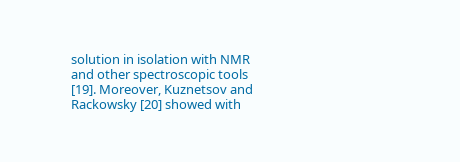solution in isolation with NMR and other spectroscopic tools [19]. Moreover, Kuznetsov and Rackowsky [20] showed with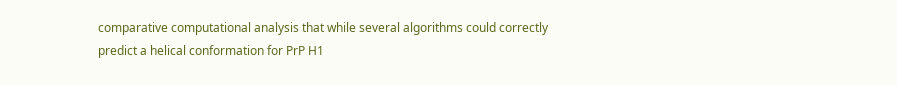comparative computational analysis that while several algorithms could correctly predict a helical conformation for PrP H1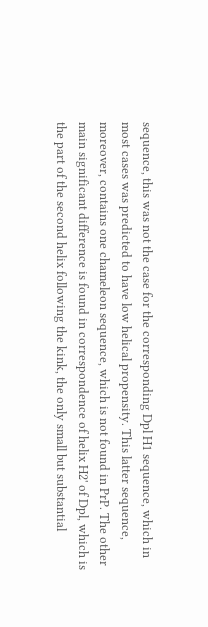sequence, this was not the case for the corresponding Dpl H1 sequence, which in most cases was predicted to have low helical propensity. This latter sequence, moreover, contains one chameleon sequence, which is not found in PrP. The other main significant difference is found in correspondence of helix H2' of Dpl, which is the part of the second helix following the kink, the only small but substantial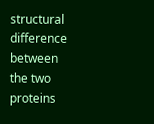structural difference between the two proteins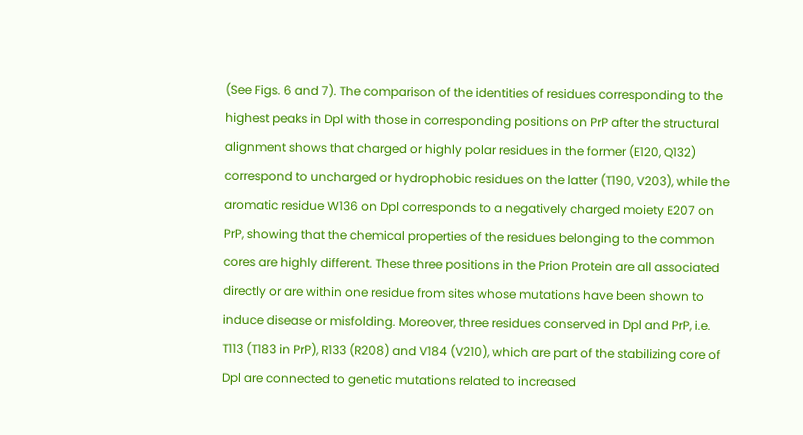(See Figs. 6 and 7). The comparison of the identities of residues corresponding to the highest peaks in Dpl with those in corresponding positions on PrP after the structural alignment shows that charged or highly polar residues in the former (E120, Q132) correspond to uncharged or hydrophobic residues on the latter (T190, V203), while the aromatic residue W136 on Dpl corresponds to a negatively charged moiety E207 on PrP, showing that the chemical properties of the residues belonging to the common cores are highly different. These three positions in the Prion Protein are all associated directly or are within one residue from sites whose mutations have been shown to induce disease or misfolding. Moreover, three residues conserved in Dpl and PrP, i.e. T113 (T183 in PrP), R133 (R208) and V184 (V210), which are part of the stabilizing core of Dpl are connected to genetic mutations related to increased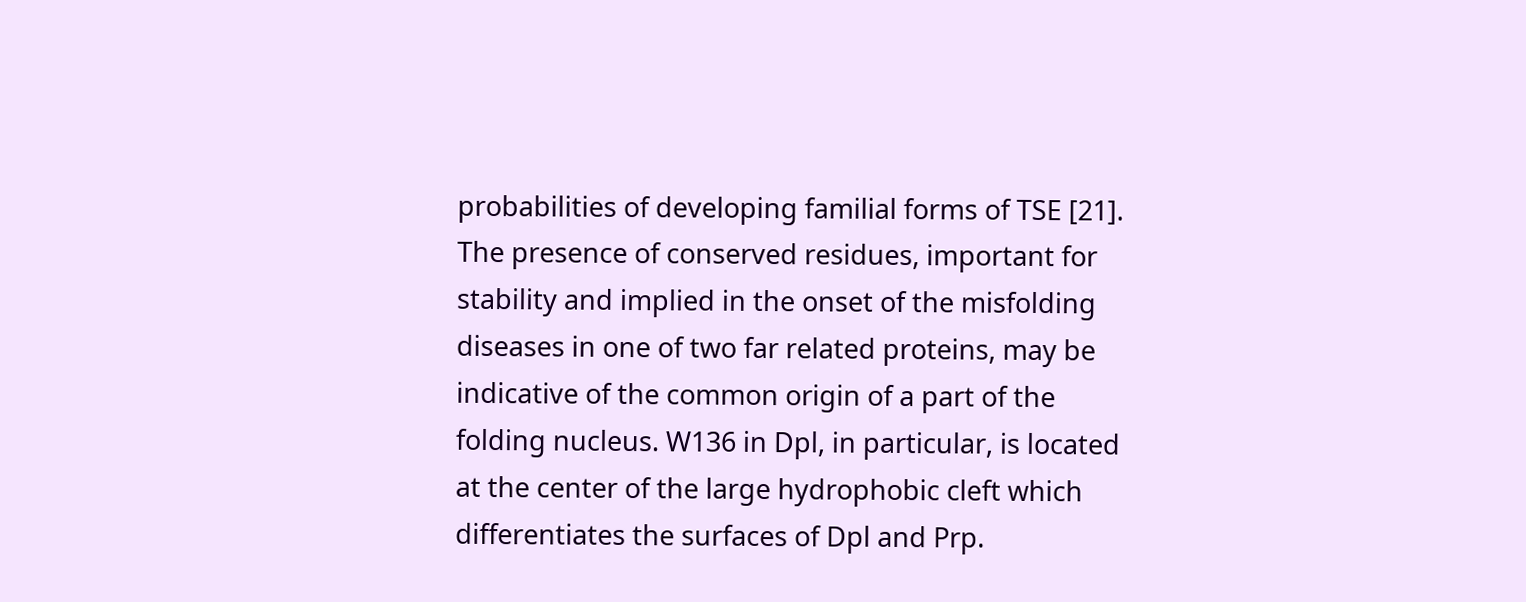probabilities of developing familial forms of TSE [21]. The presence of conserved residues, important for stability and implied in the onset of the misfolding diseases in one of two far related proteins, may be indicative of the common origin of a part of the folding nucleus. W136 in Dpl, in particular, is located at the center of the large hydrophobic cleft which differentiates the surfaces of Dpl and Prp.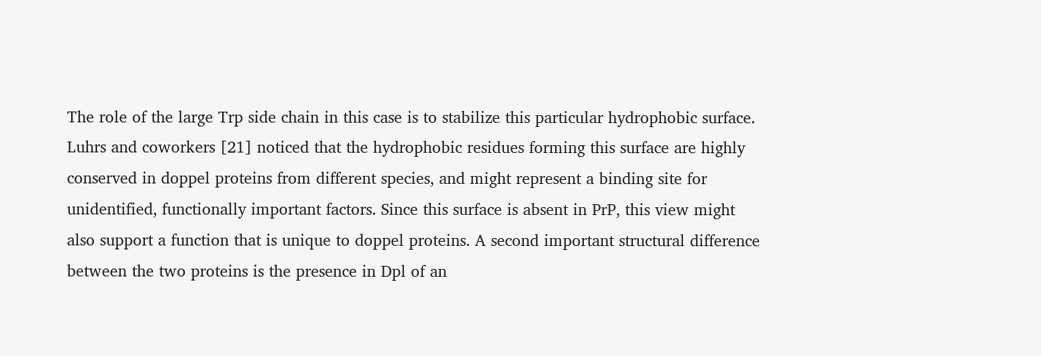The role of the large Trp side chain in this case is to stabilize this particular hydrophobic surface. Luhrs and coworkers [21] noticed that the hydrophobic residues forming this surface are highly conserved in doppel proteins from different species, and might represent a binding site for unidentified, functionally important factors. Since this surface is absent in PrP, this view might also support a function that is unique to doppel proteins. A second important structural difference between the two proteins is the presence in Dpl of an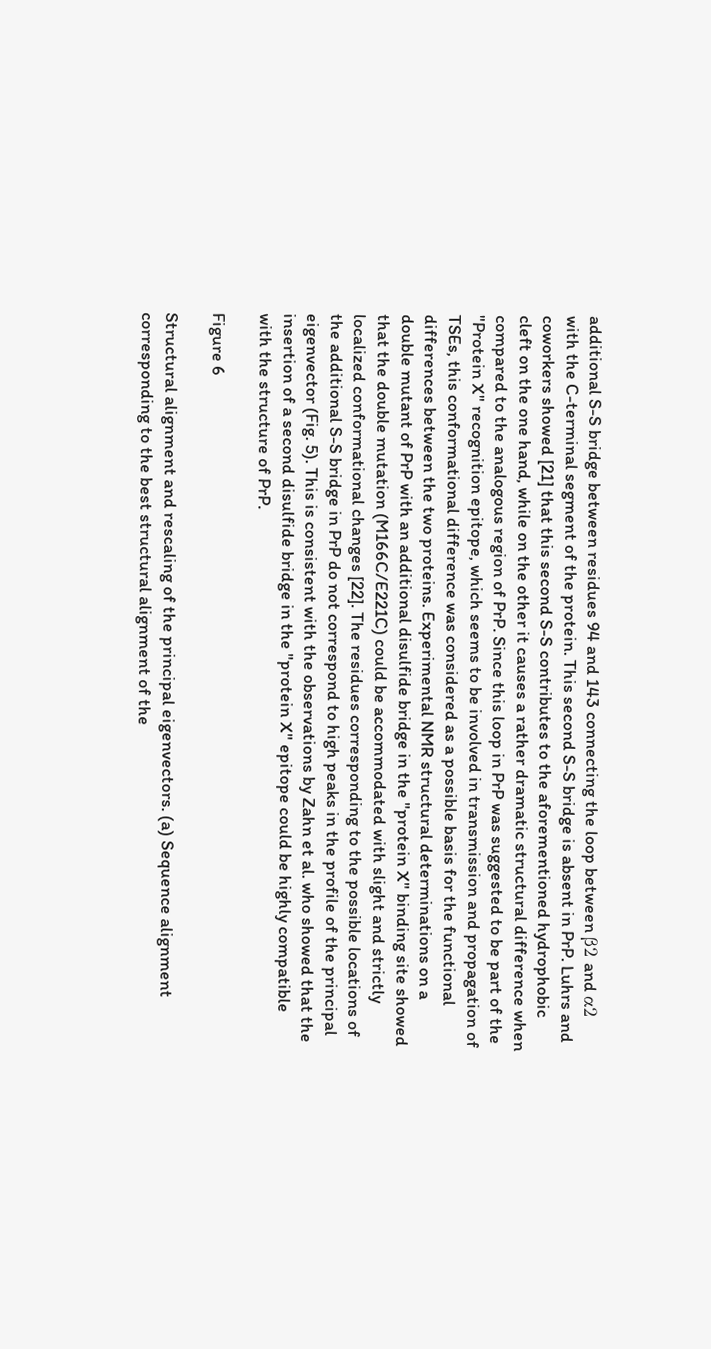additional S-S bridge between residues 94 and 143 connecting the loop between β2 and α2 with the C-terminal segment of the protein. This second S-S bridge is absent in PrP. Luhrs and coworkers showed [21] that this second S-S contributes to the aforementioned hydrophobic cleft on the one hand, while on the other it causes a rather dramatic structural difference when compared to the analogous region of PrP. Since this loop in PrP was suggested to be part of the "Protein X" recognition epitope, which seems to be involved in transmission and propagation of TSEs, this conformational difference was considered as a possible basis for the functional differences between the two proteins. Experimental NMR structural determinations on a double mutant of PrP with an additional disulfide bridge in the "protein X" binding site showed that the double mutation (M166C/E221C) could be accommodated with slight and strictly localized conformational changes [22]. The residues corresponding to the possible locations of the additional S-S bridge in PrP do not correspond to high peaks in the profile of the principal eigenvector (Fig. 5). This is consistent with the observations by Zahn et al. who showed that the insertion of a second disulfide bridge in the "protein X" epitope could be highly compatible with the structure of PrP.

Figure 6

Structural alignment and rescaling of the principal eigenvectors. (a) Sequence alignment corresponding to the best structural alignment of the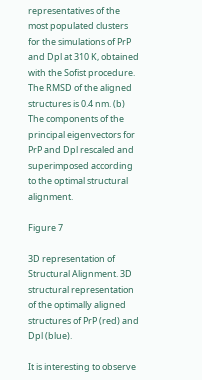representatives of the most populated clusters for the simulations of PrP and Dpl at 310 K, obtained with the Sofist procedure. The RMSD of the aligned structures is 0.4 nm. (b) The components of the principal eigenvectors for PrP and Dpl rescaled and superimposed according to the optimal structural alignment.

Figure 7

3D representation of Structural Alignment. 3D structural representation of the optimally aligned structures of PrP (red) and Dpl (blue).

It is interesting to observe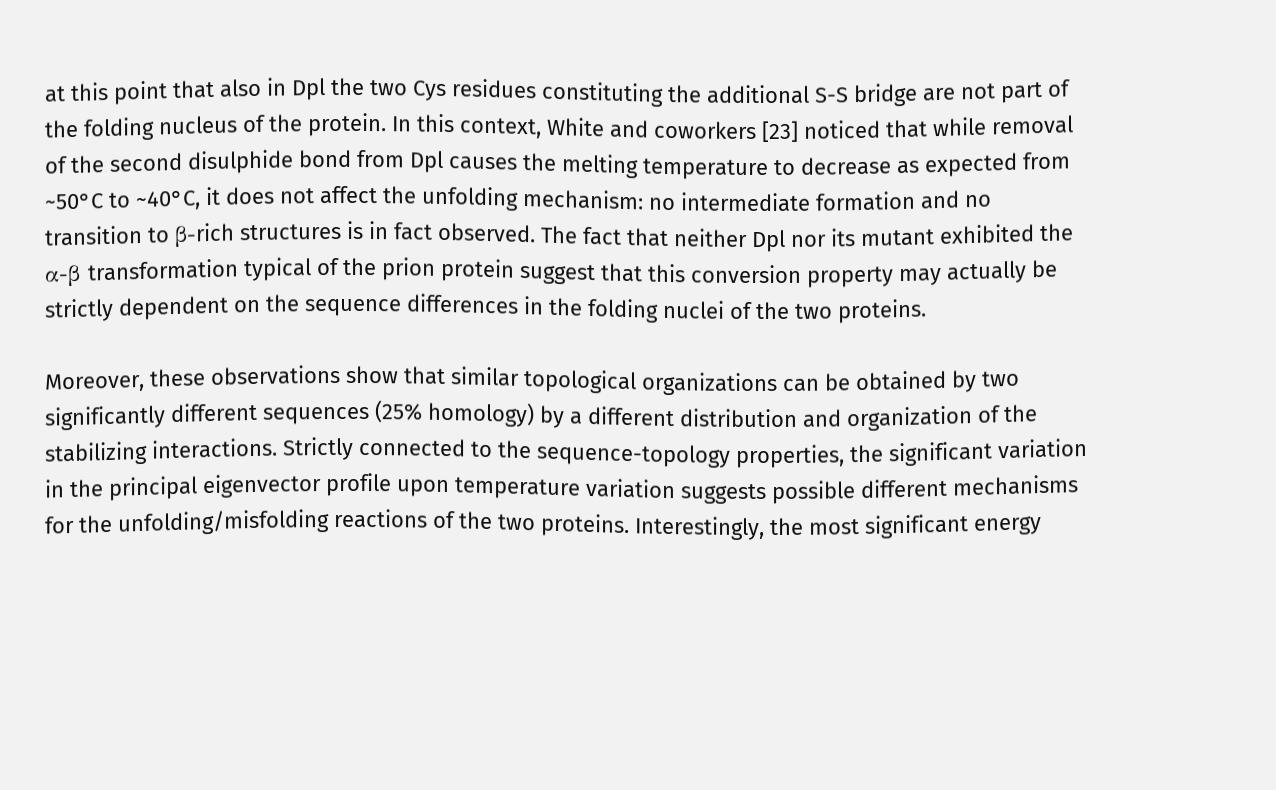at this point that also in Dpl the two Cys residues constituting the additional S-S bridge are not part of the folding nucleus of the protein. In this context, White and coworkers [23] noticed that while removal of the second disulphide bond from Dpl causes the melting temperature to decrease as expected from ~50°C to ~40°C, it does not affect the unfolding mechanism: no intermediate formation and no transition to β-rich structures is in fact observed. The fact that neither Dpl nor its mutant exhibited the α-β transformation typical of the prion protein suggest that this conversion property may actually be strictly dependent on the sequence differences in the folding nuclei of the two proteins.

Moreover, these observations show that similar topological organizations can be obtained by two significantly different sequences (25% homology) by a different distribution and organization of the stabilizing interactions. Strictly connected to the sequence-topology properties, the significant variation in the principal eigenvector profile upon temperature variation suggests possible different mechanisms for the unfolding/misfolding reactions of the two proteins. Interestingly, the most significant energy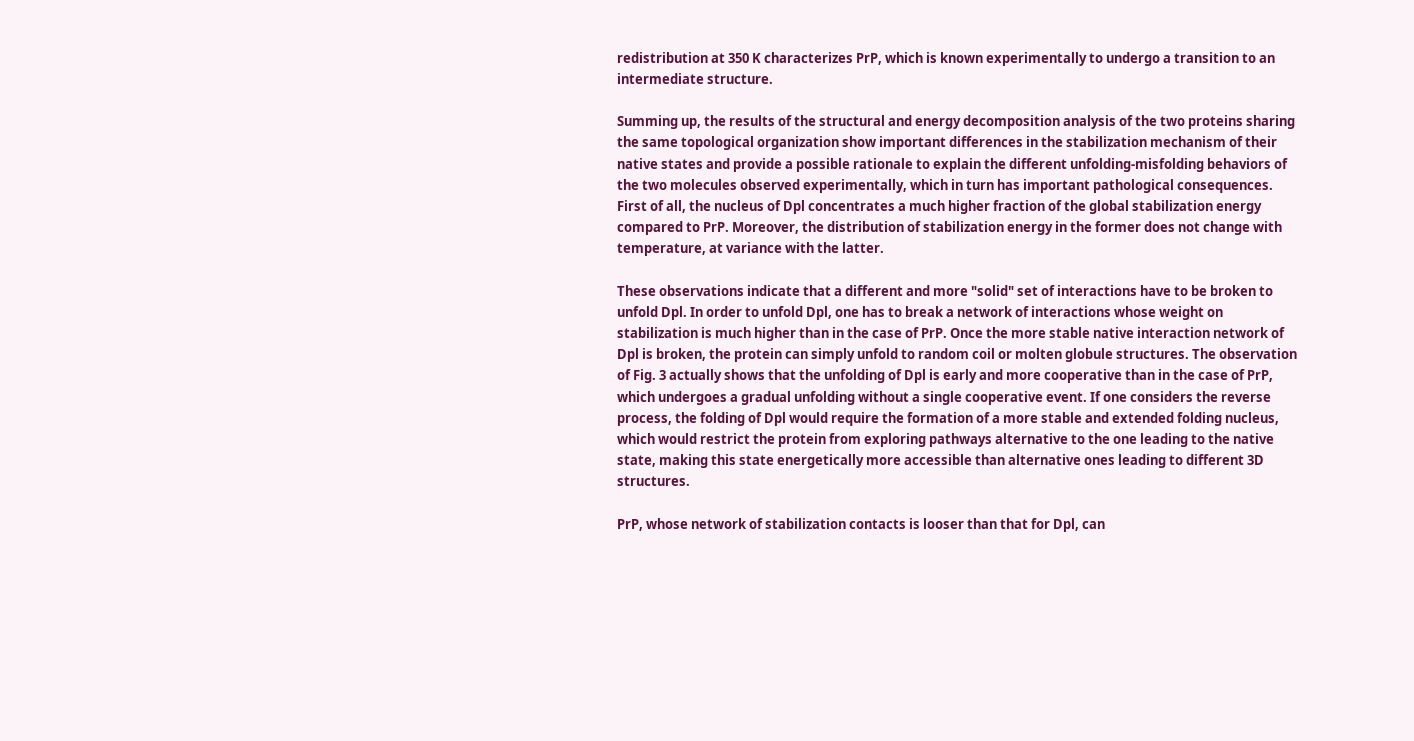redistribution at 350 K characterizes PrP, which is known experimentally to undergo a transition to an intermediate structure.

Summing up, the results of the structural and energy decomposition analysis of the two proteins sharing the same topological organization show important differences in the stabilization mechanism of their native states and provide a possible rationale to explain the different unfolding-misfolding behaviors of the two molecules observed experimentally, which in turn has important pathological consequences. First of all, the nucleus of Dpl concentrates a much higher fraction of the global stabilization energy compared to PrP. Moreover, the distribution of stabilization energy in the former does not change with temperature, at variance with the latter.

These observations indicate that a different and more "solid" set of interactions have to be broken to unfold Dpl. In order to unfold Dpl, one has to break a network of interactions whose weight on stabilization is much higher than in the case of PrP. Once the more stable native interaction network of Dpl is broken, the protein can simply unfold to random coil or molten globule structures. The observation of Fig. 3 actually shows that the unfolding of Dpl is early and more cooperative than in the case of PrP, which undergoes a gradual unfolding without a single cooperative event. If one considers the reverse process, the folding of Dpl would require the formation of a more stable and extended folding nucleus, which would restrict the protein from exploring pathways alternative to the one leading to the native state, making this state energetically more accessible than alternative ones leading to different 3D structures.

PrP, whose network of stabilization contacts is looser than that for Dpl, can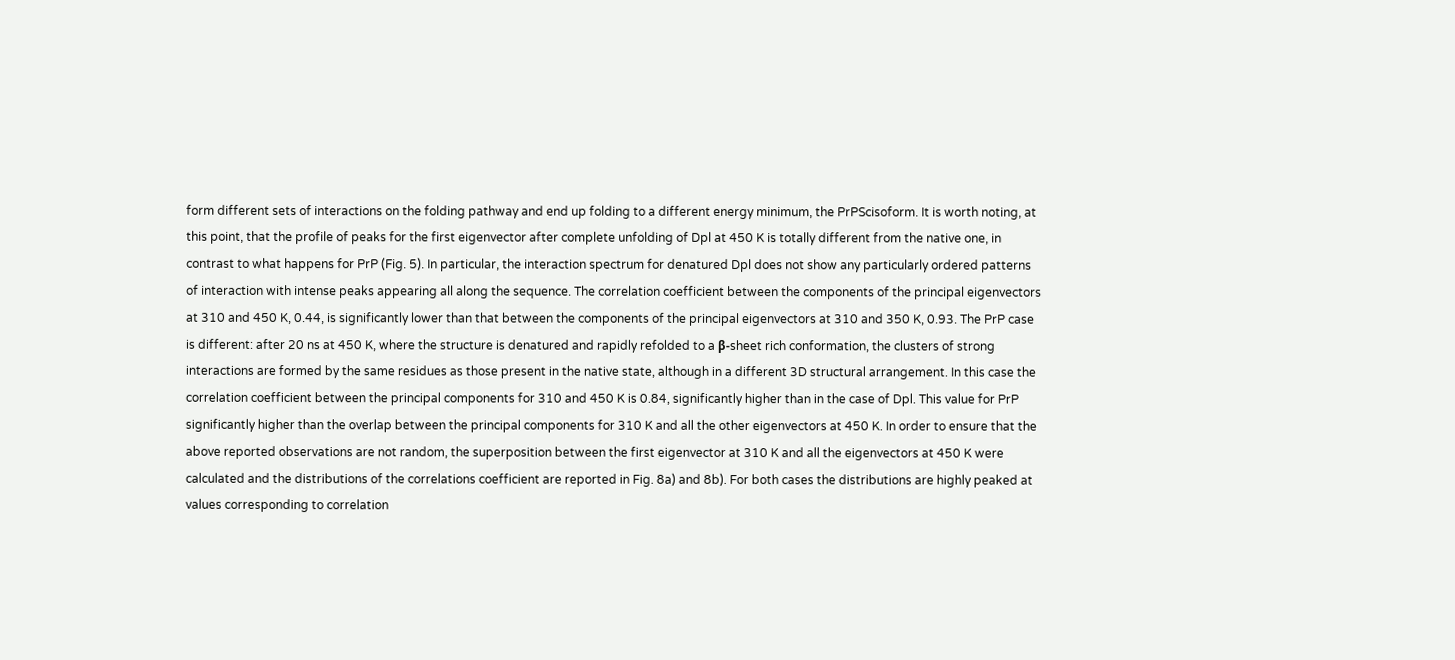form different sets of interactions on the folding pathway and end up folding to a different energy minimum, the PrPScisoform. It is worth noting, at this point, that the profile of peaks for the first eigenvector after complete unfolding of Dpl at 450 K is totally different from the native one, in contrast to what happens for PrP (Fig. 5). In particular, the interaction spectrum for denatured Dpl does not show any particularly ordered patterns of interaction with intense peaks appearing all along the sequence. The correlation coefficient between the components of the principal eigenvectors at 310 and 450 K, 0.44, is significantly lower than that between the components of the principal eigenvectors at 310 and 350 K, 0.93. The PrP case is different: after 20 ns at 450 K, where the structure is denatured and rapidly refolded to a β-sheet rich conformation, the clusters of strong interactions are formed by the same residues as those present in the native state, although in a different 3D structural arrangement. In this case the correlation coefficient between the principal components for 310 and 450 K is 0.84, significantly higher than in the case of Dpl. This value for PrP significantly higher than the overlap between the principal components for 310 K and all the other eigenvectors at 450 K. In order to ensure that the above reported observations are not random, the superposition between the first eigenvector at 310 K and all the eigenvectors at 450 K were calculated and the distributions of the correlations coefficient are reported in Fig. 8a) and 8b). For both cases the distributions are highly peaked at values corresponding to correlation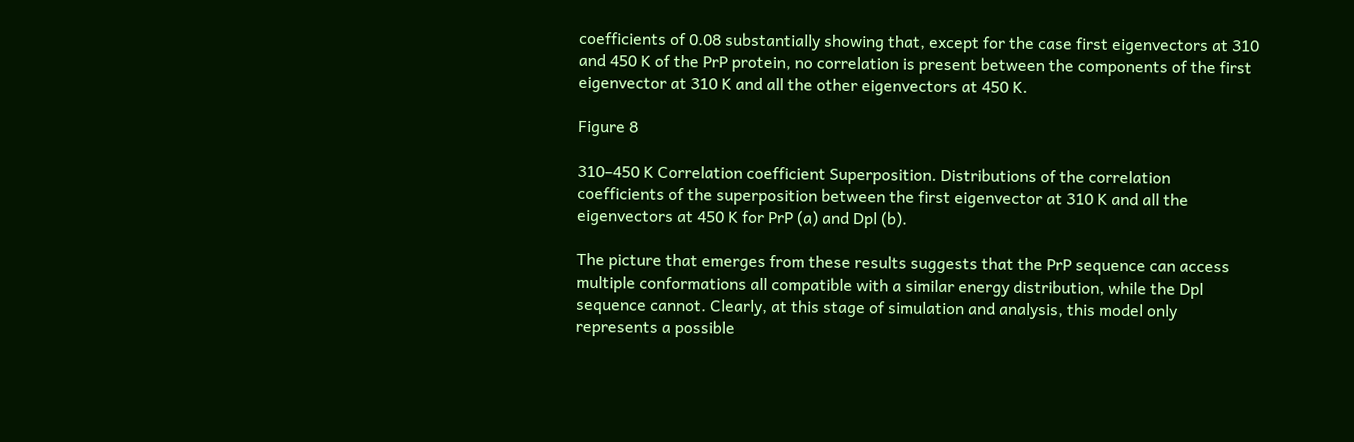coefficients of 0.08 substantially showing that, except for the case first eigenvectors at 310 and 450 K of the PrP protein, no correlation is present between the components of the first eigenvector at 310 K and all the other eigenvectors at 450 K.

Figure 8

310–450 K Correlation coefficient Superposition. Distributions of the correlation coefficients of the superposition between the first eigenvector at 310 K and all the eigenvectors at 450 K for PrP (a) and Dpl (b).

The picture that emerges from these results suggests that the PrP sequence can access multiple conformations all compatible with a similar energy distribution, while the Dpl sequence cannot. Clearly, at this stage of simulation and analysis, this model only represents a possible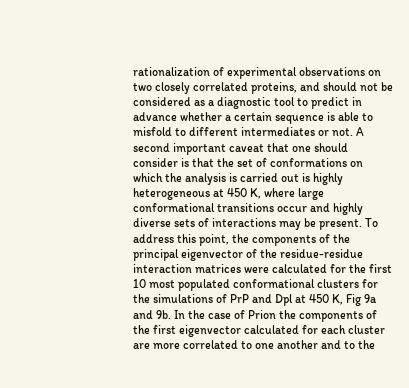rationalization of experimental observations on two closely correlated proteins, and should not be considered as a diagnostic tool to predict in advance whether a certain sequence is able to misfold to different intermediates or not. A second important caveat that one should consider is that the set of conformations on which the analysis is carried out is highly heterogeneous at 450 K, where large conformational transitions occur and highly diverse sets of interactions may be present. To address this point, the components of the principal eigenvector of the residue-residue interaction matrices were calculated for the first 10 most populated conformational clusters for the simulations of PrP and Dpl at 450 K, Fig 9a and 9b. In the case of Prion the components of the first eigenvector calculated for each cluster are more correlated to one another and to the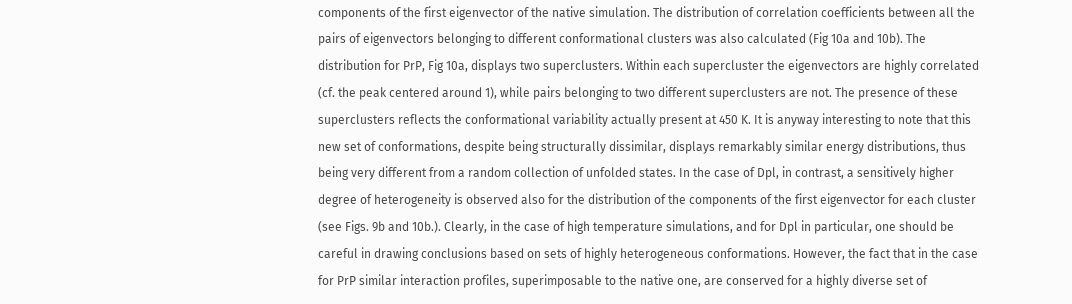components of the first eigenvector of the native simulation. The distribution of correlation coefficients between all the pairs of eigenvectors belonging to different conformational clusters was also calculated (Fig 10a and 10b). The distribution for PrP, Fig 10a, displays two superclusters. Within each supercluster the eigenvectors are highly correlated (cf. the peak centered around 1), while pairs belonging to two different superclusters are not. The presence of these superclusters reflects the conformational variability actually present at 450 K. It is anyway interesting to note that this new set of conformations, despite being structurally dissimilar, displays remarkably similar energy distributions, thus being very different from a random collection of unfolded states. In the case of Dpl, in contrast, a sensitively higher degree of heterogeneity is observed also for the distribution of the components of the first eigenvector for each cluster (see Figs. 9b and 10b.). Clearly, in the case of high temperature simulations, and for Dpl in particular, one should be careful in drawing conclusions based on sets of highly heterogeneous conformations. However, the fact that in the case for PrP similar interaction profiles, superimposable to the native one, are conserved for a highly diverse set of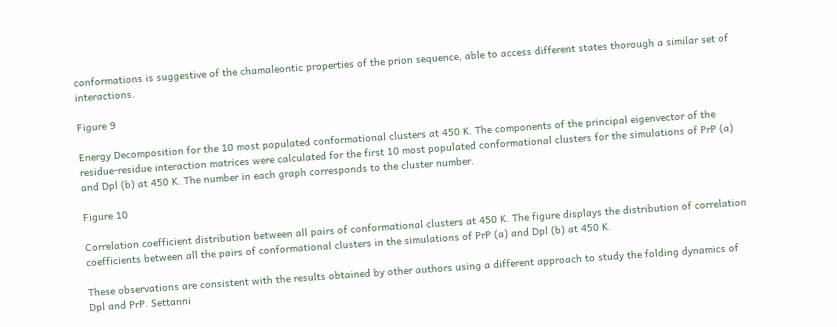conformations is suggestive of the chamaleontic properties of the prion sequence, able to access different states thorough a similar set of interactions.

Figure 9

Energy Decomposition for the 10 most populated conformational clusters at 450 K. The components of the principal eigenvector of the residue-residue interaction matrices were calculated for the first 10 most populated conformational clusters for the simulations of PrP (a) and Dpl (b) at 450 K. The number in each graph corresponds to the cluster number.

Figure 10

Correlation coefficient distribution between all pairs of conformational clusters at 450 K. The figure displays the distribution of correlation coefficients between all the pairs of conformational clusters in the simulations of PrP (a) and Dpl (b) at 450 K.

These observations are consistent with the results obtained by other authors using a different approach to study the folding dynamics of Dpl and PrP. Settanni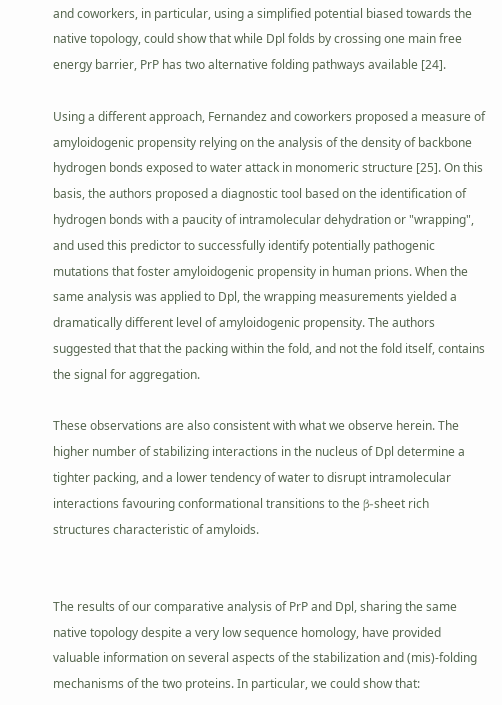and coworkers, in particular, using a simplified potential biased towards the native topology, could show that while Dpl folds by crossing one main free energy barrier, PrP has two alternative folding pathways available [24].

Using a different approach, Fernandez and coworkers proposed a measure of amyloidogenic propensity relying on the analysis of the density of backbone hydrogen bonds exposed to water attack in monomeric structure [25]. On this basis, the authors proposed a diagnostic tool based on the identification of hydrogen bonds with a paucity of intramolecular dehydration or "wrapping", and used this predictor to successfully identify potentially pathogenic mutations that foster amyloidogenic propensity in human prions. When the same analysis was applied to Dpl, the wrapping measurements yielded a dramatically different level of amyloidogenic propensity. The authors suggested that that the packing within the fold, and not the fold itself, contains the signal for aggregation.

These observations are also consistent with what we observe herein. The higher number of stabilizing interactions in the nucleus of Dpl determine a tighter packing, and a lower tendency of water to disrupt intramolecular interactions favouring conformational transitions to the β-sheet rich structures characteristic of amyloids.


The results of our comparative analysis of PrP and Dpl, sharing the same native topology despite a very low sequence homology, have provided valuable information on several aspects of the stabilization and (mis)-folding mechanisms of the two proteins. In particular, we could show that: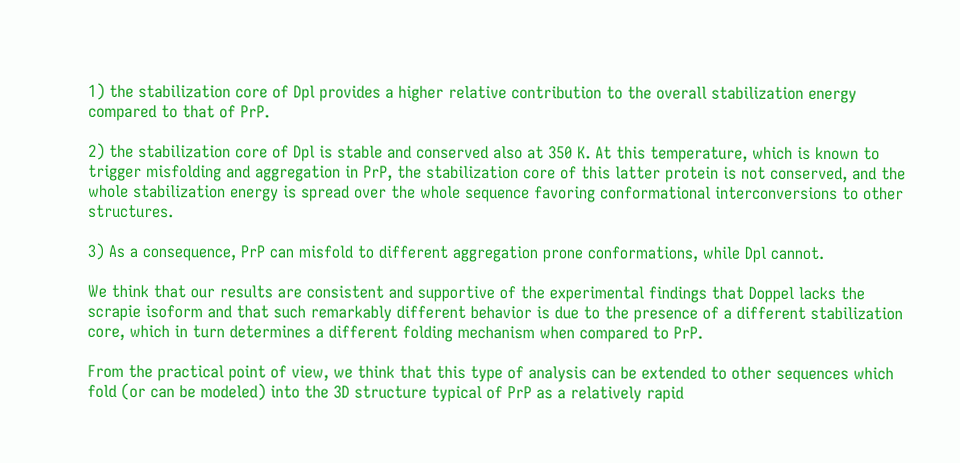1) the stabilization core of Dpl provides a higher relative contribution to the overall stabilization energy compared to that of PrP.

2) the stabilization core of Dpl is stable and conserved also at 350 K. At this temperature, which is known to trigger misfolding and aggregation in PrP, the stabilization core of this latter protein is not conserved, and the whole stabilization energy is spread over the whole sequence favoring conformational interconversions to other structures.

3) As a consequence, PrP can misfold to different aggregation prone conformations, while Dpl cannot.

We think that our results are consistent and supportive of the experimental findings that Doppel lacks the scrapie isoform and that such remarkably different behavior is due to the presence of a different stabilization core, which in turn determines a different folding mechanism when compared to PrP.

From the practical point of view, we think that this type of analysis can be extended to other sequences which fold (or can be modeled) into the 3D structure typical of PrP as a relatively rapid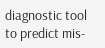diagnostic tool to predict mis-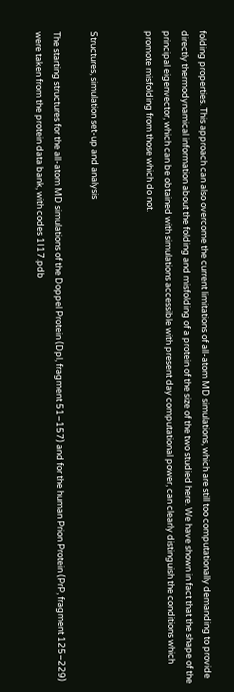folding properties. This approach can also overcome the current limitations of all-atom MD simulations, which are still too computationally demanding to provide directly thermodynamical information about the folding and misfolding of a protein of the size of the two studied here. We have shown in fact that the shape of the principal eigenvector, which can be obtained with simulations accessible with present day computational power, can clearly distinguish the conditions which promote misfolding from those which do not.


Structures, simulation set-up and analysis

The starting structures for the all-atom MD simulations of the Doppel Protein (Dpl, fragment 51–157) and for the human Prion Protein (PrP, fragment 125–229) were taken from the protein data bank, with codes 1I17.pdb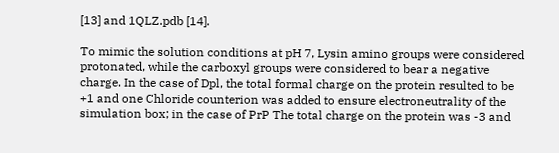[13] and 1QLZ.pdb [14].

To mimic the solution conditions at pH 7, Lysin amino groups were considered protonated, while the carboxyl groups were considered to bear a negative charge. In the case of Dpl, the total formal charge on the protein resulted to be +1 and one Chloride counterion was added to ensure electroneutrality of the simulation box; in the case of PrP The total charge on the protein was -3 and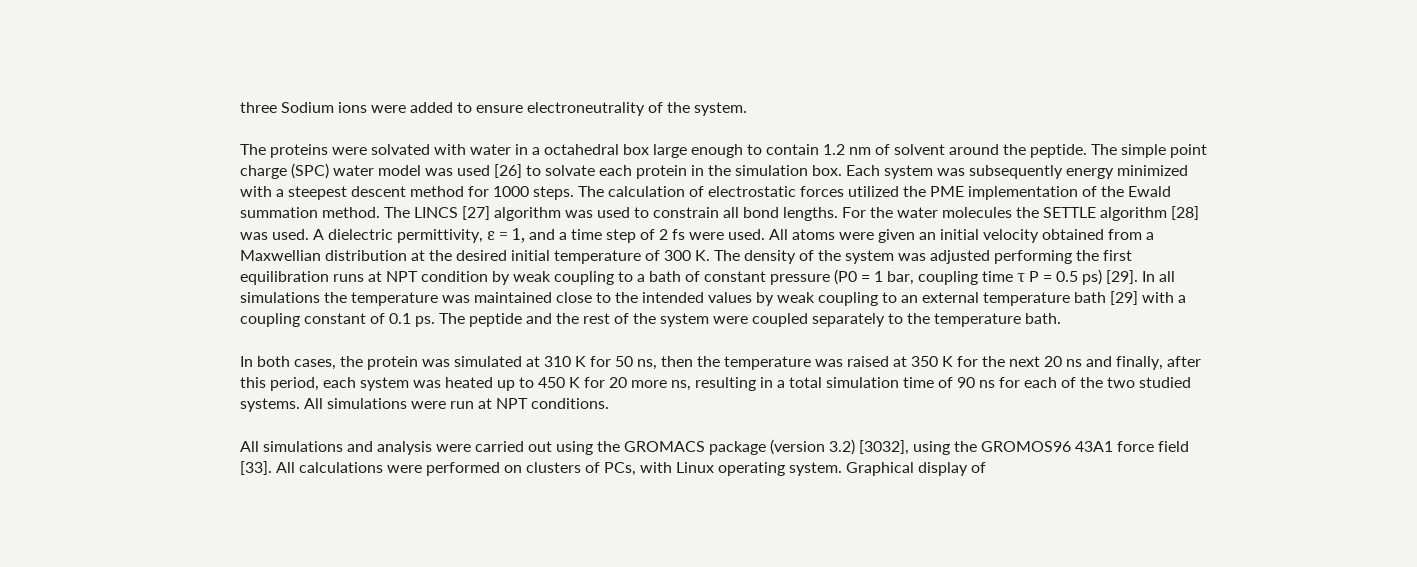three Sodium ions were added to ensure electroneutrality of the system.

The proteins were solvated with water in a octahedral box large enough to contain 1.2 nm of solvent around the peptide. The simple point charge (SPC) water model was used [26] to solvate each protein in the simulation box. Each system was subsequently energy minimized with a steepest descent method for 1000 steps. The calculation of electrostatic forces utilized the PME implementation of the Ewald summation method. The LINCS [27] algorithm was used to constrain all bond lengths. For the water molecules the SETTLE algorithm [28] was used. A dielectric permittivity, ε = 1, and a time step of 2 fs were used. All atoms were given an initial velocity obtained from a Maxwellian distribution at the desired initial temperature of 300 K. The density of the system was adjusted performing the first equilibration runs at NPT condition by weak coupling to a bath of constant pressure (P0 = 1 bar, coupling time τ P = 0.5 ps) [29]. In all simulations the temperature was maintained close to the intended values by weak coupling to an external temperature bath [29] with a coupling constant of 0.1 ps. The peptide and the rest of the system were coupled separately to the temperature bath.

In both cases, the protein was simulated at 310 K for 50 ns, then the temperature was raised at 350 K for the next 20 ns and finally, after this period, each system was heated up to 450 K for 20 more ns, resulting in a total simulation time of 90 ns for each of the two studied systems. All simulations were run at NPT conditions.

All simulations and analysis were carried out using the GROMACS package (version 3.2) [3032], using the GROMOS96 43A1 force field [33]. All calculations were performed on clusters of PCs, with Linux operating system. Graphical display of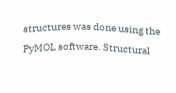structures was done using the PyMOL software. Structural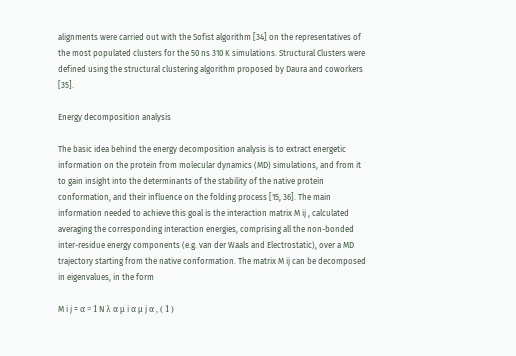alignments were carried out with the Sofist algorithm [34] on the representatives of the most populated clusters for the 50 ns 310 K simulations. Structural Clusters were defined using the structural clustering algorithm proposed by Daura and coworkers [35].

Energy decomposition analysis

The basic idea behind the energy decomposition analysis is to extract energetic information on the protein from molecular dynamics (MD) simulations, and from it to gain insight into the determinants of the stability of the native protein conformation, and their influence on the folding process [15, 36]. The main information needed to achieve this goal is the interaction matrix M ij , calculated averaging the corresponding interaction energies, comprising all the non-bonded inter-residue energy components (e.g. van der Waals and Electrostatic), over a MD trajectory starting from the native conformation. The matrix M ij can be decomposed in eigenvalues, in the form

M i j = α = 1 N λ α μ i α μ j α , ( 1 )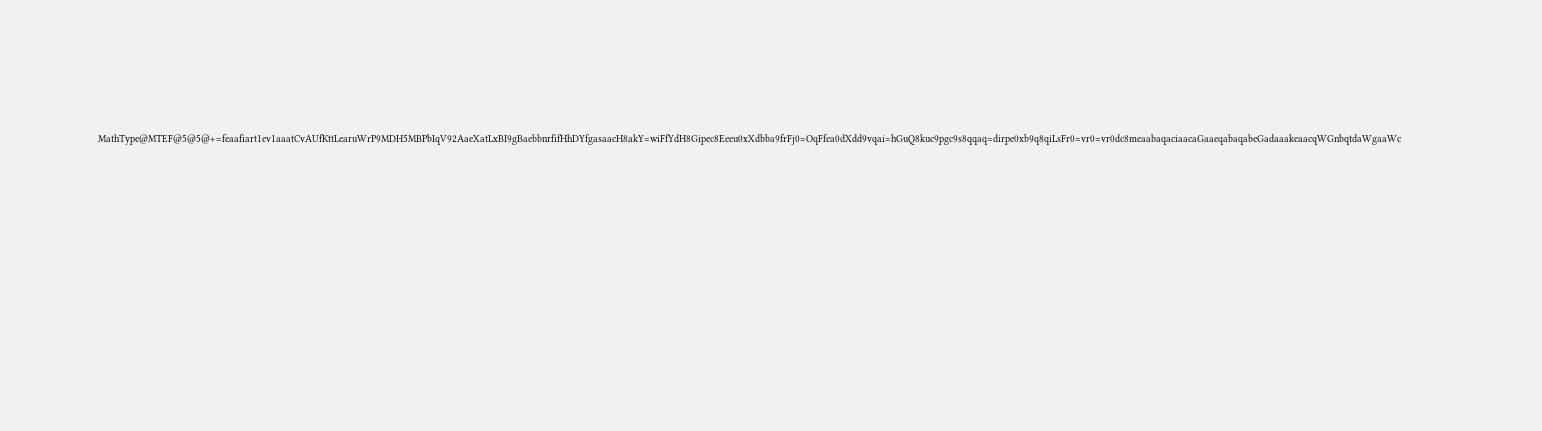MathType@MTEF@5@5@+=feaafiart1ev1aaatCvAUfKttLearuWrP9MDH5MBPbIqV92AaeXatLxBI9gBaebbnrfifHhDYfgasaacH8akY=wiFfYdH8Gipec8Eeeu0xXdbba9frFj0=OqFfea0dXdd9vqai=hGuQ8kuc9pgc9s8qqaq=dirpe0xb9q8qiLsFr0=vr0=vr0dc8meaabaqaciaacaGaaeqabaqabeGadaaakeaacqWGnbqtdaWgaaWc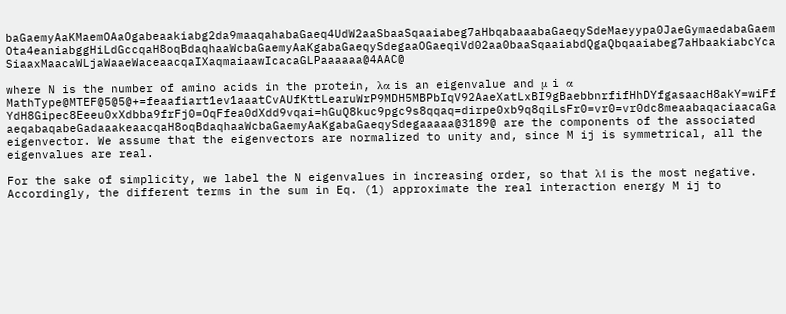baGaemyAaKMaemOAaOgabeaakiabg2da9maaqahabaGaeq4UdW2aaSbaaSqaaiabeg7aHbqabaaabaGaeqySdeMaeyypa0JaeGymaedabaGaemOta4eaniabggHiLdGccqaH8oqBdaqhaaWcbaGaemyAaKgabaGaeqySdegaaOGaeqiVd02aa0baaSqaaiabdQgaQbqaaiabeg7aHbaakiabcYcaSiaaxMaacaWLjaWaaeWaceaacqaIXaqmaiaawIcacaGLPaaaaaa@4AAC@

where N is the number of amino acids in the protein, λα is an eigenvalue and μ i α MathType@MTEF@5@5@+=feaafiart1ev1aaatCvAUfKttLearuWrP9MDH5MBPbIqV92AaeXatLxBI9gBaebbnrfifHhDYfgasaacH8akY=wiFfYdH8Gipec8Eeeu0xXdbba9frFj0=OqFfea0dXdd9vqai=hGuQ8kuc9pgc9s8qqaq=dirpe0xb9q8qiLsFr0=vr0=vr0dc8meaabaqaciaacaGaaeqabaqabeGadaaakeaacqaH8oqBdaqhaaWcbaGaemyAaKgabaGaeqySdegaaaaa@3189@ are the components of the associated eigenvector. We assume that the eigenvectors are normalized to unity and, since M ij is symmetrical, all the eigenvalues are real.

For the sake of simplicity, we label the N eigenvalues in increasing order, so that λ1 is the most negative. Accordingly, the different terms in the sum in Eq. (1) approximate the real interaction energy M ij to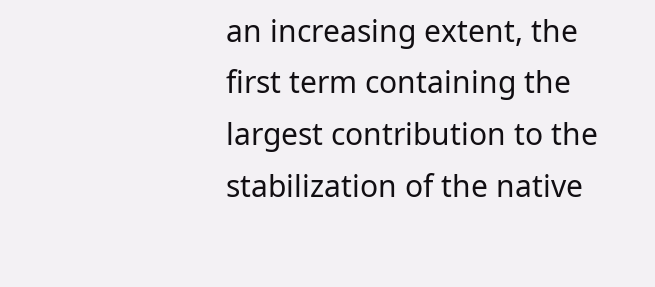an increasing extent, the first term containing the largest contribution to the stabilization of the native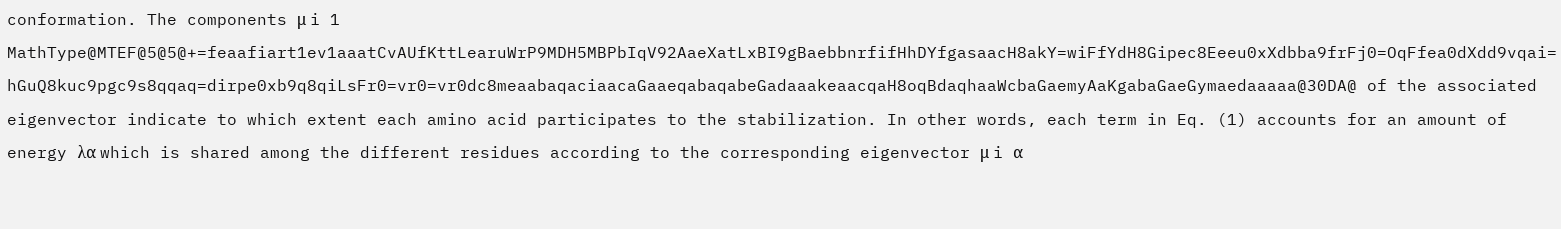conformation. The components μ i 1 MathType@MTEF@5@5@+=feaafiart1ev1aaatCvAUfKttLearuWrP9MDH5MBPbIqV92AaeXatLxBI9gBaebbnrfifHhDYfgasaacH8akY=wiFfYdH8Gipec8Eeeu0xXdbba9frFj0=OqFfea0dXdd9vqai=hGuQ8kuc9pgc9s8qqaq=dirpe0xb9q8qiLsFr0=vr0=vr0dc8meaabaqaciaacaGaaeqabaqabeGadaaakeaacqaH8oqBdaqhaaWcbaGaemyAaKgabaGaeGymaedaaaaa@30DA@ of the associated eigenvector indicate to which extent each amino acid participates to the stabilization. In other words, each term in Eq. (1) accounts for an amount of energy λα which is shared among the different residues according to the corresponding eigenvector μ i α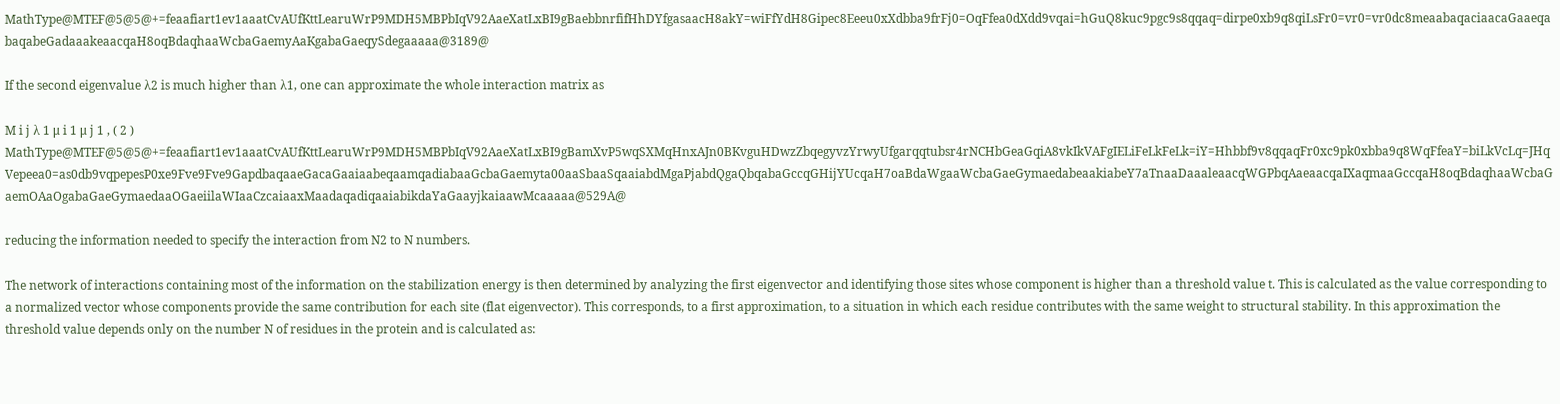MathType@MTEF@5@5@+=feaafiart1ev1aaatCvAUfKttLearuWrP9MDH5MBPbIqV92AaeXatLxBI9gBaebbnrfifHhDYfgasaacH8akY=wiFfYdH8Gipec8Eeeu0xXdbba9frFj0=OqFfea0dXdd9vqai=hGuQ8kuc9pgc9s8qqaq=dirpe0xb9q8qiLsFr0=vr0=vr0dc8meaabaqaciaacaGaaeqabaqabeGadaaakeaacqaH8oqBdaqhaaWcbaGaemyAaKgabaGaeqySdegaaaaa@3189@

If the second eigenvalue λ2 is much higher than λ1, one can approximate the whole interaction matrix as

M i j λ 1 μ i 1 μ j 1 , ( 2 ) MathType@MTEF@5@5@+=feaafiart1ev1aaatCvAUfKttLearuWrP9MDH5MBPbIqV92AaeXatLxBI9gBamXvP5wqSXMqHnxAJn0BKvguHDwzZbqegyvzYrwyUfgarqqtubsr4rNCHbGeaGqiA8vkIkVAFgIELiFeLkFeLk=iY=Hhbbf9v8qqaqFr0xc9pk0xbba9q8WqFfeaY=biLkVcLq=JHqVepeea0=as0db9vqpepesP0xe9Fve9Fve9GapdbaqaaeGacaGaaiaabeqaamqadiabaaGcbaGaemyta00aaSbaaSqaaiabdMgaPjabdQgaQbqabaGccqGHijYUcqaH7oaBdaWgaaWcbaGaeGymaedabeaakiabeY7aTnaaDaaaleaacqWGPbqAaeaacqaIXaqmaaGccqaH8oqBdaqhaaWcbaGaemOAaOgabaGaeGymaedaaOGaeiilaWIaaCzcaiaaxMaadaqadiqaaiabikdaYaGaayjkaiaawMcaaaaa@529A@

reducing the information needed to specify the interaction from N2 to N numbers.

The network of interactions containing most of the information on the stabilization energy is then determined by analyzing the first eigenvector and identifying those sites whose component is higher than a threshold value t. This is calculated as the value corresponding to a normalized vector whose components provide the same contribution for each site (flat eigenvector). This corresponds, to a first approximation, to a situation in which each residue contributes with the same weight to structural stability. In this approximation the threshold value depends only on the number N of residues in the protein and is calculated as: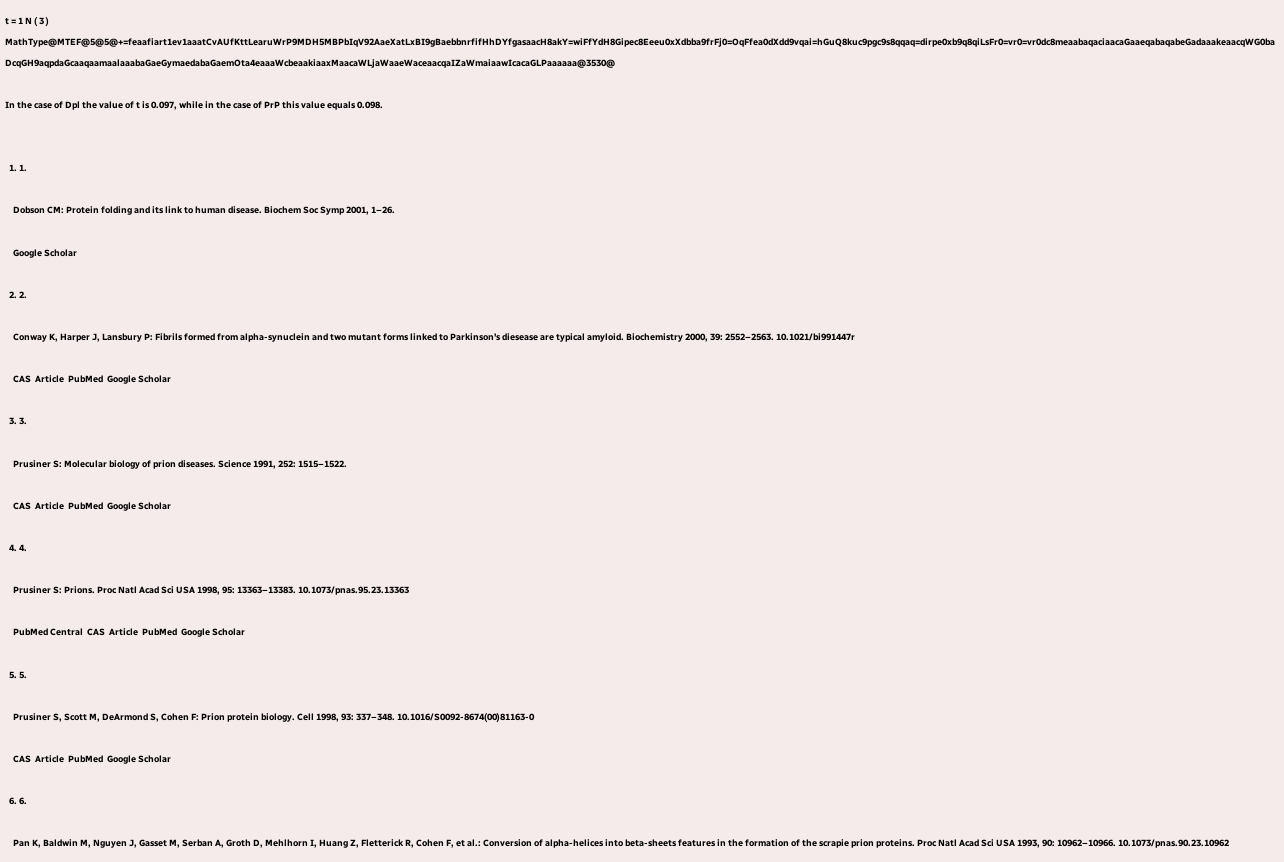t = 1 N ( 3 ) MathType@MTEF@5@5@+=feaafiart1ev1aaatCvAUfKttLearuWrP9MDH5MBPbIqV92AaeXatLxBI9gBaebbnrfifHhDYfgasaacH8akY=wiFfYdH8Gipec8Eeeu0xXdbba9frFj0=OqFfea0dXdd9vqai=hGuQ8kuc9pgc9s8qqaq=dirpe0xb9q8qiLsFr0=vr0=vr0dc8meaabaqaciaacaGaaeqabaqabeGadaaakeaacqWG0baDcqGH9aqpdaGcaaqaamaalaaabaGaeGymaedabaGaemOta4eaaaWcbeaakiaaxMaacaWLjaWaaeWaceaacqaIZaWmaiaawIcacaGLPaaaaaa@3530@

In the case of Dpl the value of t is 0.097, while in the case of PrP this value equals 0.098.


  1. 1.

    Dobson CM: Protein folding and its link to human disease. Biochem Soc Symp 2001, 1–26.

    Google Scholar

  2. 2.

    Conway K, Harper J, Lansbury P: Fibrils formed from alpha-synuclein and two mutant forms linked to Parkinson's diesease are typical amyloid. Biochemistry 2000, 39: 2552–2563. 10.1021/bi991447r

    CAS  Article  PubMed  Google Scholar

  3. 3.

    Prusiner S: Molecular biology of prion diseases. Science 1991, 252: 1515–1522.

    CAS  Article  PubMed  Google Scholar

  4. 4.

    Prusiner S: Prions. Proc Natl Acad Sci USA 1998, 95: 13363–13383. 10.1073/pnas.95.23.13363

    PubMed Central  CAS  Article  PubMed  Google Scholar

  5. 5.

    Prusiner S, Scott M, DeArmond S, Cohen F: Prion protein biology. Cell 1998, 93: 337–348. 10.1016/S0092-8674(00)81163-0

    CAS  Article  PubMed  Google Scholar

  6. 6.

    Pan K, Baldwin M, Nguyen J, Gasset M, Serban A, Groth D, Mehlhorn I, Huang Z, Fletterick R, Cohen F, et al.: Conversion of alpha-helices into beta-sheets features in the formation of the scrapie prion proteins. Proc Natl Acad Sci USA 1993, 90: 10962–10966. 10.1073/pnas.90.23.10962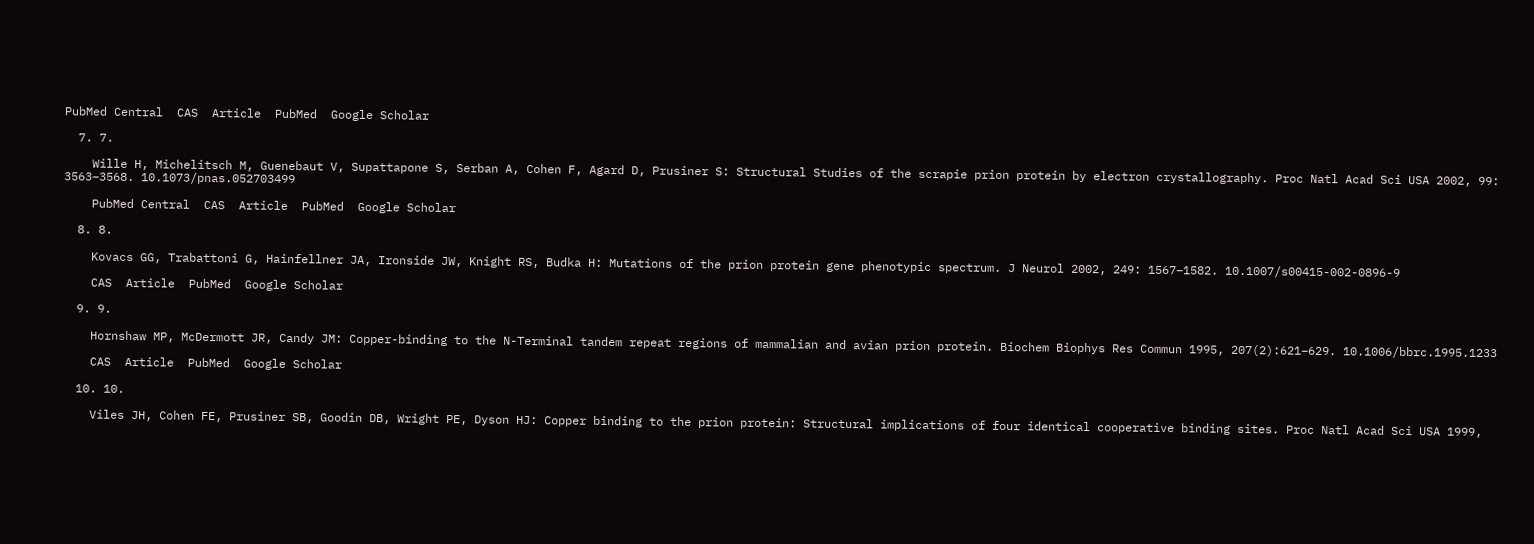PubMed Central  CAS  Article  PubMed  Google Scholar

  7. 7.

    Wille H, Michelitsch M, Guenebaut V, Supattapone S, Serban A, Cohen F, Agard D, Prusiner S: Structural Studies of the scrapie prion protein by electron crystallography. Proc Natl Acad Sci USA 2002, 99: 3563–3568. 10.1073/pnas.052703499

    PubMed Central  CAS  Article  PubMed  Google Scholar

  8. 8.

    Kovacs GG, Trabattoni G, Hainfellner JA, Ironside JW, Knight RS, Budka H: Mutations of the prion protein gene phenotypic spectrum. J Neurol 2002, 249: 1567–1582. 10.1007/s00415-002-0896-9

    CAS  Article  PubMed  Google Scholar

  9. 9.

    Hornshaw MP, McDermott JR, Candy JM: Copper-binding to the N-Terminal tandem repeat regions of mammalian and avian prion protein. Biochem Biophys Res Commun 1995, 207(2):621–629. 10.1006/bbrc.1995.1233

    CAS  Article  PubMed  Google Scholar

  10. 10.

    Viles JH, Cohen FE, Prusiner SB, Goodin DB, Wright PE, Dyson HJ: Copper binding to the prion protein: Structural implications of four identical cooperative binding sites. Proc Natl Acad Sci USA 1999,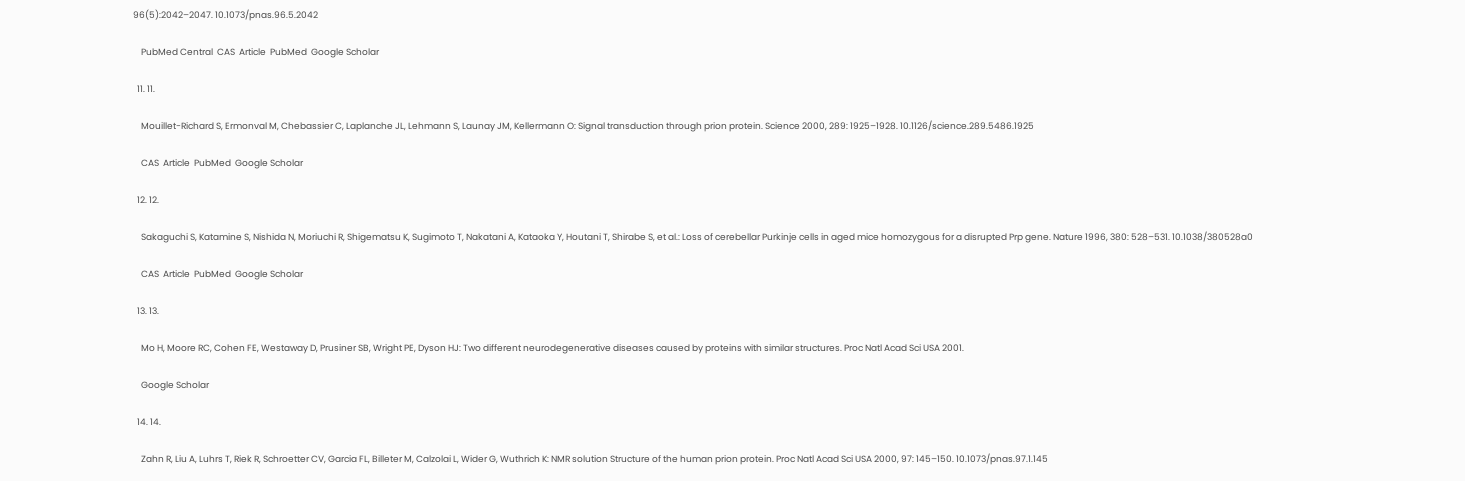96(5):2042–2047. 10.1073/pnas.96.5.2042

    PubMed Central  CAS  Article  PubMed  Google Scholar

  11. 11.

    Mouillet-Richard S, Ermonval M, Chebassier C, Laplanche JL, Lehmann S, Launay JM, Kellermann O: Signal transduction through prion protein. Science 2000, 289: 1925–1928. 10.1126/science.289.5486.1925

    CAS  Article  PubMed  Google Scholar

  12. 12.

    Sakaguchi S, Katamine S, Nishida N, Moriuchi R, Shigematsu K, Sugimoto T, Nakatani A, Kataoka Y, Houtani T, Shirabe S, et al.: Loss of cerebellar Purkinje cells in aged mice homozygous for a disrupted Prp gene. Nature 1996, 380: 528–531. 10.1038/380528a0

    CAS  Article  PubMed  Google Scholar

  13. 13.

    Mo H, Moore RC, Cohen FE, Westaway D, Prusiner SB, Wright PE, Dyson HJ: Two different neurodegenerative diseases caused by proteins with similar structures. Proc Natl Acad Sci USA 2001.

    Google Scholar

  14. 14.

    Zahn R, Liu A, Luhrs T, Riek R, Schroetter CV, Garcia FL, Billeter M, Calzolai L, Wider G, Wuthrich K: NMR solution Structure of the human prion protein. Proc Natl Acad Sci USA 2000, 97: 145–150. 10.1073/pnas.97.1.145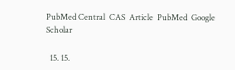PubMed Central  CAS  Article  PubMed  Google Scholar

  15. 15.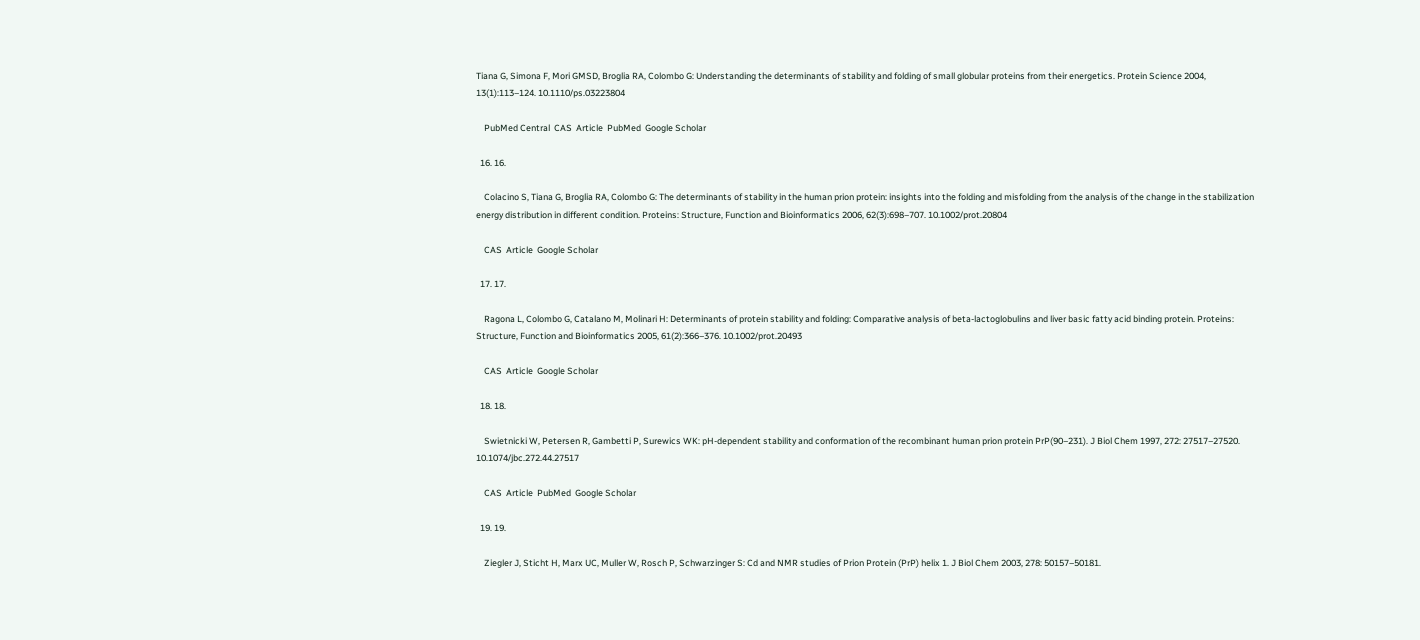Tiana G, Simona F, Mori GMSD, Broglia RA, Colombo G: Understanding the determinants of stability and folding of small globular proteins from their energetics. Protein Science 2004, 13(1):113–124. 10.1110/ps.03223804

    PubMed Central  CAS  Article  PubMed  Google Scholar

  16. 16.

    Colacino S, Tiana G, Broglia RA, Colombo G: The determinants of stability in the human prion protein: insights into the folding and misfolding from the analysis of the change in the stabilization energy distribution in different condition. Proteins: Structure, Function and Bioinformatics 2006, 62(3):698–707. 10.1002/prot.20804

    CAS  Article  Google Scholar

  17. 17.

    Ragona L, Colombo G, Catalano M, Molinari H: Determinants of protein stability and folding: Comparative analysis of beta-lactoglobulins and liver basic fatty acid binding protein. Proteins: Structure, Function and Bioinformatics 2005, 61(2):366–376. 10.1002/prot.20493

    CAS  Article  Google Scholar

  18. 18.

    Swietnicki W, Petersen R, Gambetti P, Surewics WK: pH-dependent stability and conformation of the recombinant human prion protein PrP(90–231). J Biol Chem 1997, 272: 27517–27520. 10.1074/jbc.272.44.27517

    CAS  Article  PubMed  Google Scholar

  19. 19.

    Ziegler J, Sticht H, Marx UC, Muller W, Rosch P, Schwarzinger S: Cd and NMR studies of Prion Protein (PrP) helix 1. J Biol Chem 2003, 278: 50157–50181.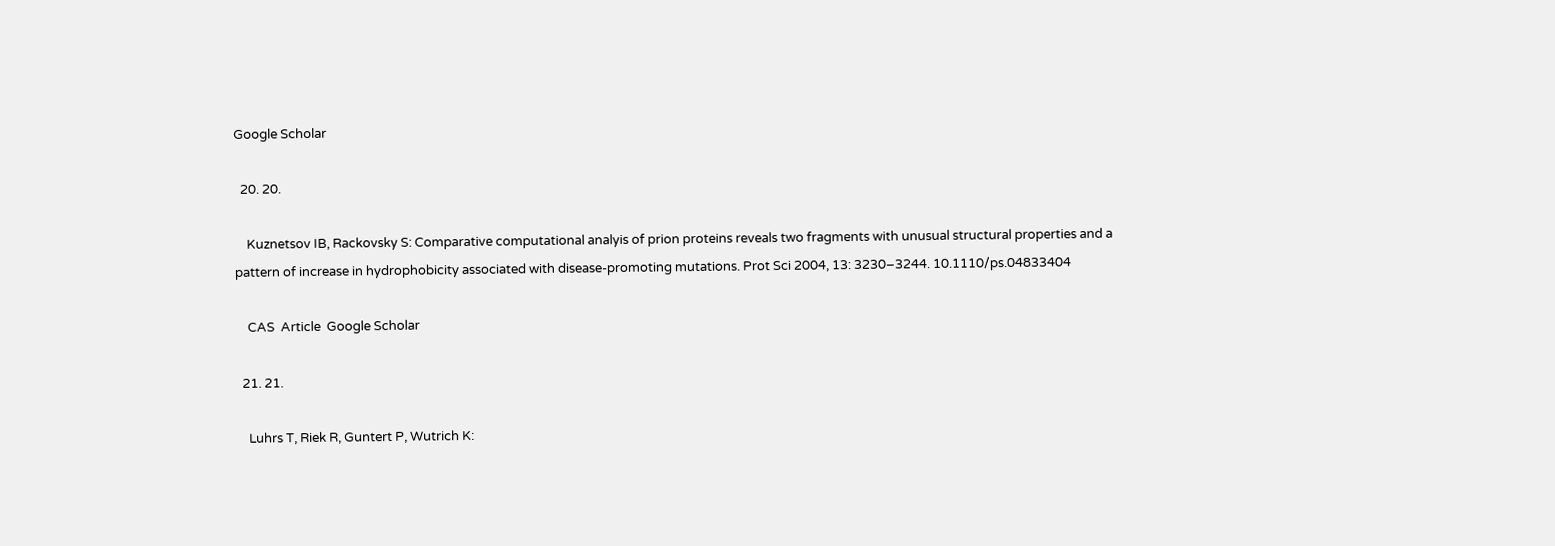Google Scholar

  20. 20.

    Kuznetsov IB, Rackovsky S: Comparative computational analyis of prion proteins reveals two fragments with unusual structural properties and a pattern of increase in hydrophobicity associated with disease-promoting mutations. Prot Sci 2004, 13: 3230–3244. 10.1110/ps.04833404

    CAS  Article  Google Scholar

  21. 21.

    Luhrs T, Riek R, Guntert P, Wutrich K: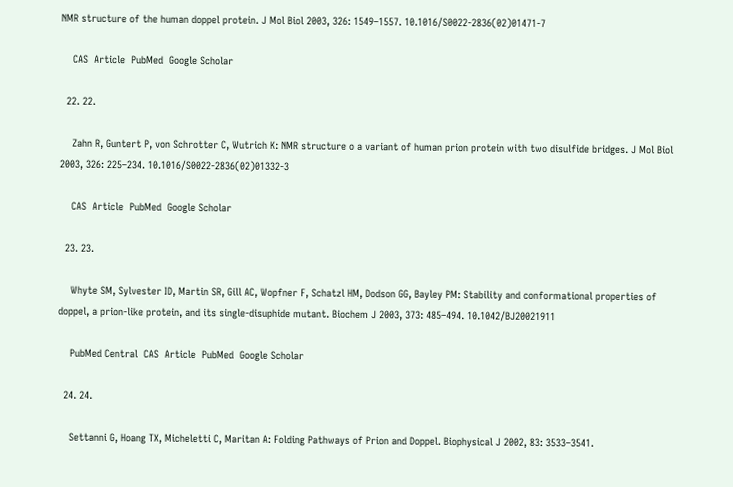NMR structure of the human doppel protein. J Mol Biol 2003, 326: 1549–1557. 10.1016/S0022-2836(02)01471-7

    CAS  Article  PubMed  Google Scholar

  22. 22.

    Zahn R, Guntert P, von Schrotter C, Wutrich K: NMR structure o a variant of human prion protein with two disulfide bridges. J Mol Biol 2003, 326: 225–234. 10.1016/S0022-2836(02)01332-3

    CAS  Article  PubMed  Google Scholar

  23. 23.

    Whyte SM, Sylvester ID, Martin SR, Gill AC, Wopfner F, Schatzl HM, Dodson GG, Bayley PM: Stability and conformational properties of doppel, a prion-like protein, and its single-disuphide mutant. Biochem J 2003, 373: 485–494. 10.1042/BJ20021911

    PubMed Central  CAS  Article  PubMed  Google Scholar

  24. 24.

    Settanni G, Hoang TX, Micheletti C, Maritan A: Folding Pathways of Prion and Doppel. Biophysical J 2002, 83: 3533–3541.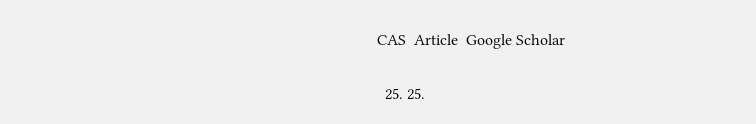CAS  Article  Google Scholar

  25. 25.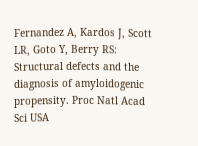Fernandez A, Kardos J, Scott LR, Goto Y, Berry RS: Structural defects and the diagnosis of amyloidogenic propensity. Proc Natl Acad Sci USA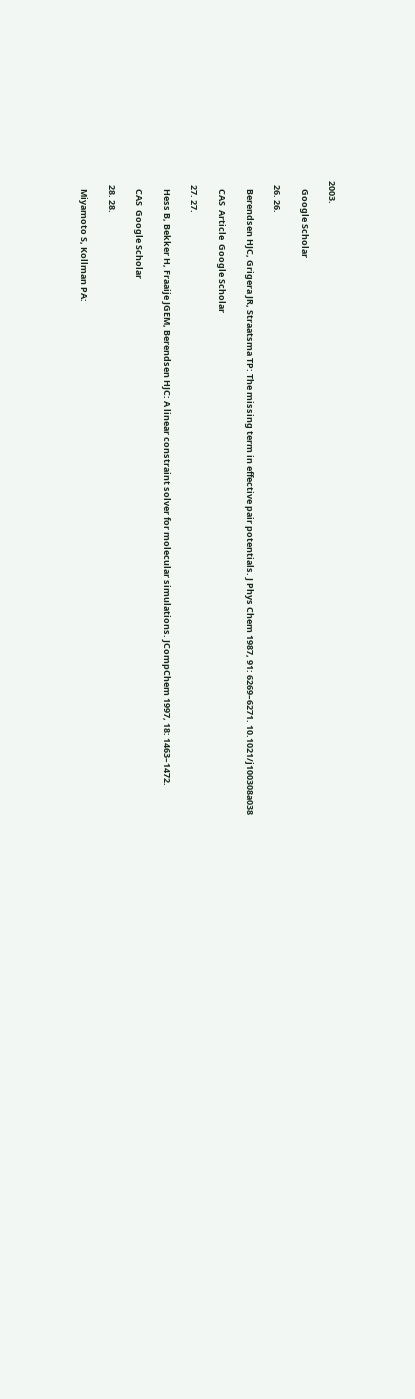2003.

    Google Scholar

  26. 26.

    Berendsen HJC, Grigera JR, Straatsma TP: The missing term in effective pair potentials. J Phys Chem 1987, 91: 6269–6271. 10.1021/j100308a038

    CAS  Article  Google Scholar

  27. 27.

    Hess B, Bekker H, Fraaije JGEM, Berendsen HJC: A linear constraint solver for molecular simulations. JCompChem 1997, 18: 1463–1472.

    CAS  Google Scholar

  28. 28.

    Miyamoto S, Kollman PA: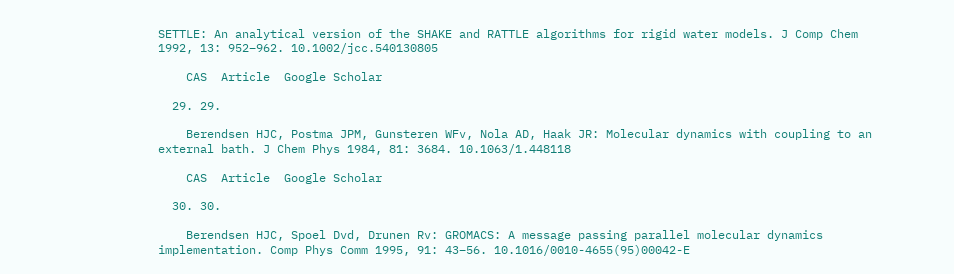SETTLE: An analytical version of the SHAKE and RATTLE algorithms for rigid water models. J Comp Chem 1992, 13: 952–962. 10.1002/jcc.540130805

    CAS  Article  Google Scholar

  29. 29.

    Berendsen HJC, Postma JPM, Gunsteren WFv, Nola AD, Haak JR: Molecular dynamics with coupling to an external bath. J Chem Phys 1984, 81: 3684. 10.1063/1.448118

    CAS  Article  Google Scholar

  30. 30.

    Berendsen HJC, Spoel Dvd, Drunen Rv: GROMACS: A message passing parallel molecular dynamics implementation. Comp Phys Comm 1995, 91: 43–56. 10.1016/0010-4655(95)00042-E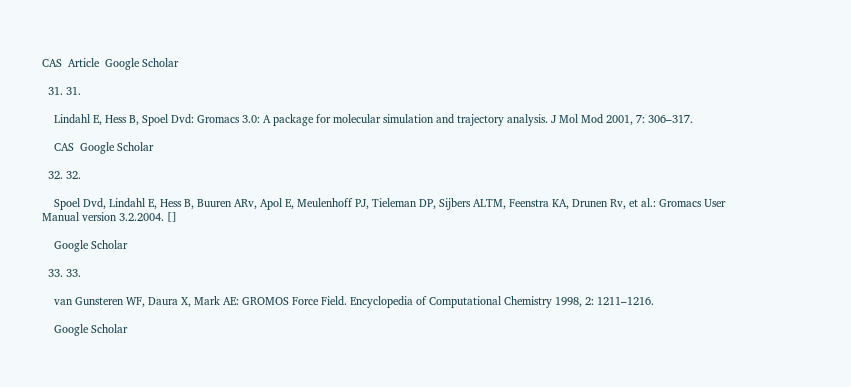CAS  Article  Google Scholar

  31. 31.

    Lindahl E, Hess B, Spoel Dvd: Gromacs 3.0: A package for molecular simulation and trajectory analysis. J Mol Mod 2001, 7: 306–317.

    CAS  Google Scholar

  32. 32.

    Spoel Dvd, Lindahl E, Hess B, Buuren ARv, Apol E, Meulenhoff PJ, Tieleman DP, Sijbers ALTM, Feenstra KA, Drunen Rv, et al.: Gromacs User Manual version 3.2.2004. []

    Google Scholar

  33. 33.

    van Gunsteren WF, Daura X, Mark AE: GROMOS Force Field. Encyclopedia of Computational Chemistry 1998, 2: 1211–1216.

    Google Scholar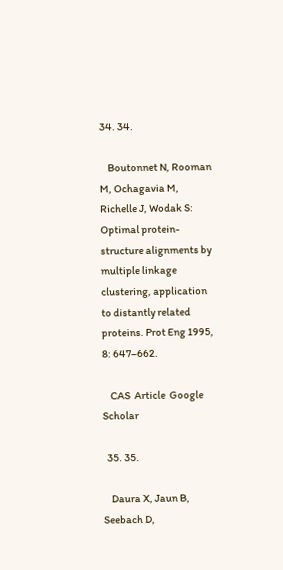34. 34.

    Boutonnet N, Rooman M, Ochagavia M, Richelle J, Wodak S: Optimal protein-structure alignments by multiple linkage clustering, application to distantly related proteins. Prot Eng 1995, 8: 647–662.

    CAS  Article  Google Scholar

  35. 35.

    Daura X, Jaun B, Seebach D,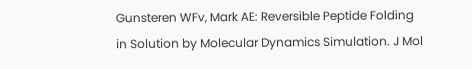Gunsteren WFv, Mark AE: Reversible Peptide Folding in Solution by Molecular Dynamics Simulation. J Mol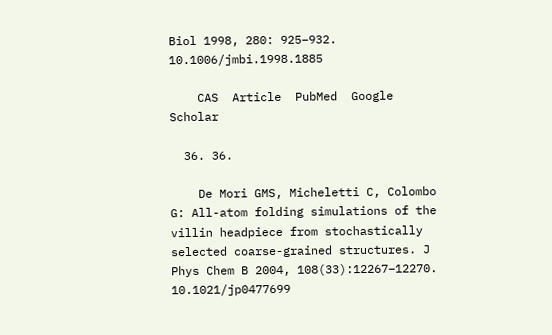Biol 1998, 280: 925–932. 10.1006/jmbi.1998.1885

    CAS  Article  PubMed  Google Scholar

  36. 36.

    De Mori GMS, Micheletti C, Colombo G: All-atom folding simulations of the villin headpiece from stochastically selected coarse-grained structures. J Phys Chem B 2004, 108(33):12267–12270. 10.1021/jp0477699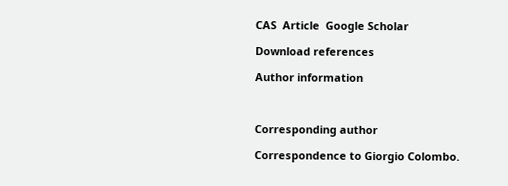CAS  Article  Google Scholar

Download references

Author information



Corresponding author

Correspondence to Giorgio Colombo.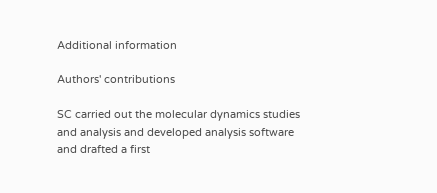Additional information

Authors' contributions

SC carried out the molecular dynamics studies and analysis and developed analysis software and drafted a first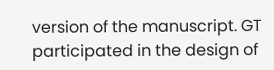version of the manuscript. GT participated in the design of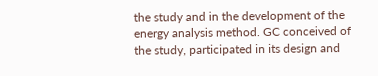the study and in the development of the energy analysis method. GC conceived of the study, participated in its design and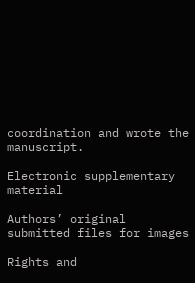coordination and wrote the manuscript.

Electronic supplementary material

Authors’ original submitted files for images

Rights and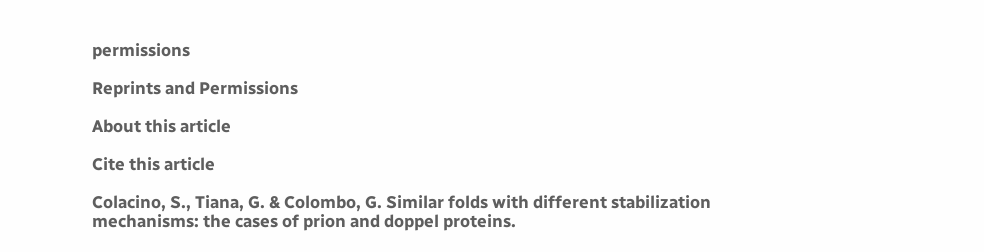permissions

Reprints and Permissions

About this article

Cite this article

Colacino, S., Tiana, G. & Colombo, G. Similar folds with different stabilization mechanisms: the cases of prion and doppel proteins.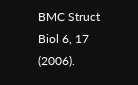BMC Struct Biol 6, 17 (2006).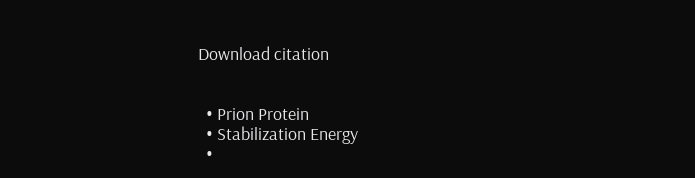Download citation


  • Prion Protein
  • Stabilization Energy
  •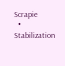Scrapie
  • Stabilization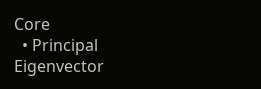Core
  • Principal Eigenvector